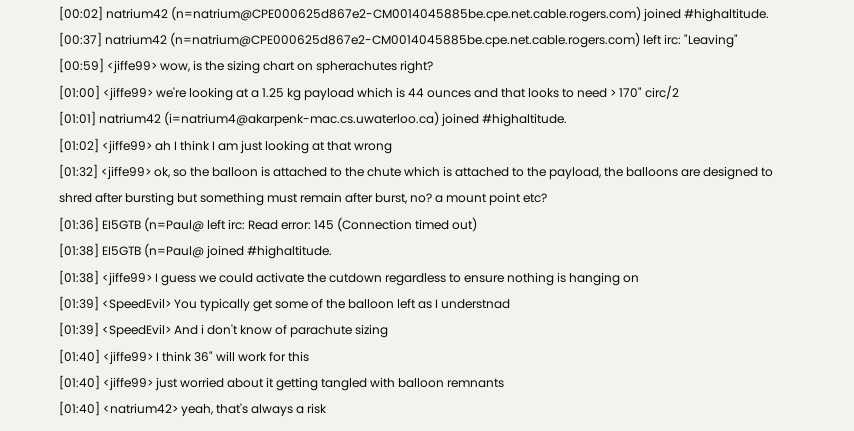[00:02] natrium42 (n=natrium@CPE000625d867e2-CM0014045885be.cpe.net.cable.rogers.com) joined #highaltitude.
[00:37] natrium42 (n=natrium@CPE000625d867e2-CM0014045885be.cpe.net.cable.rogers.com) left irc: "Leaving"
[00:59] <jiffe99> wow, is the sizing chart on spherachutes right?
[01:00] <jiffe99> we're looking at a 1.25 kg payload which is 44 ounces and that looks to need > 170" circ/2
[01:01] natrium42 (i=natrium4@akarpenk-mac.cs.uwaterloo.ca) joined #highaltitude.
[01:02] <jiffe99> ah I think I am just looking at that wrong
[01:32] <jiffe99> ok, so the balloon is attached to the chute which is attached to the payload, the balloons are designed to shred after bursting but something must remain after burst, no? a mount point etc?
[01:36] EI5GTB (n=Paul@ left irc: Read error: 145 (Connection timed out)
[01:38] EI5GTB (n=Paul@ joined #highaltitude.
[01:38] <jiffe99> I guess we could activate the cutdown regardless to ensure nothing is hanging on
[01:39] <SpeedEvil> You typically get some of the balloon left as I understnad
[01:39] <SpeedEvil> And i don't know of parachute sizing
[01:40] <jiffe99> I think 36" will work for this
[01:40] <jiffe99> just worried about it getting tangled with balloon remnants
[01:40] <natrium42> yeah, that's always a risk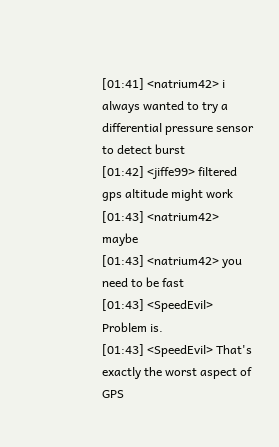[01:41] <natrium42> i always wanted to try a differential pressure sensor to detect burst
[01:42] <jiffe99> filtered gps altitude might work
[01:43] <natrium42> maybe
[01:43] <natrium42> you need to be fast
[01:43] <SpeedEvil> Problem is.
[01:43] <SpeedEvil> That's exactly the worst aspect of GPS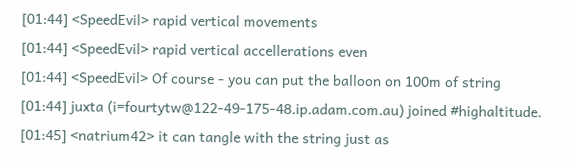[01:44] <SpeedEvil> rapid vertical movements
[01:44] <SpeedEvil> rapid vertical accellerations even
[01:44] <SpeedEvil> Of course - you can put the balloon on 100m of string
[01:44] juxta (i=fourtytw@122-49-175-48.ip.adam.com.au) joined #highaltitude.
[01:45] <natrium42> it can tangle with the string just as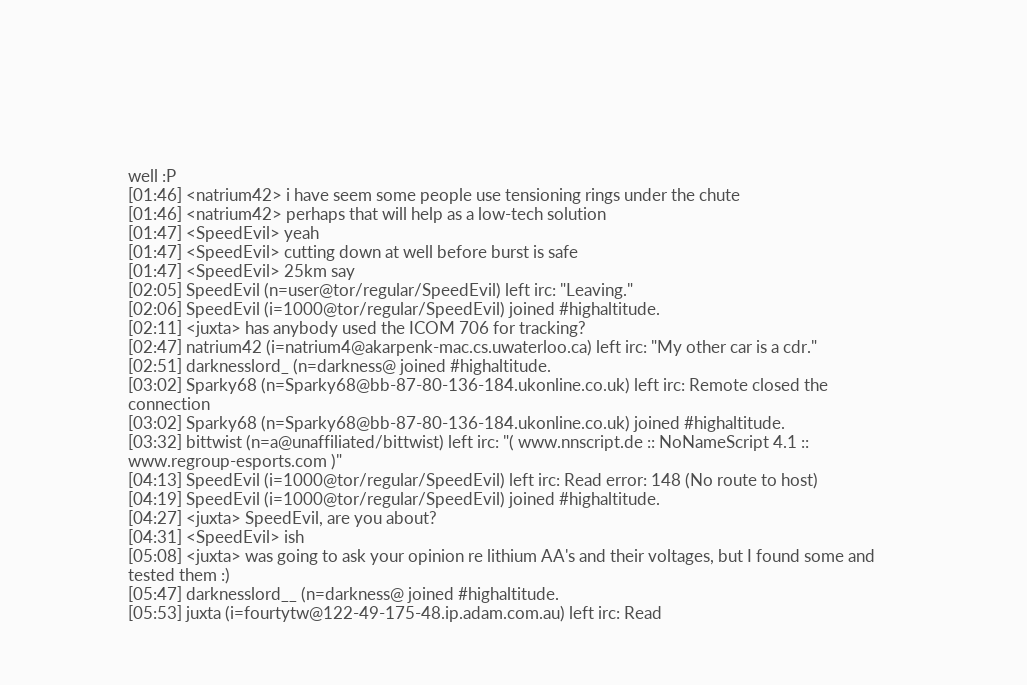well :P
[01:46] <natrium42> i have seem some people use tensioning rings under the chute
[01:46] <natrium42> perhaps that will help as a low-tech solution
[01:47] <SpeedEvil> yeah
[01:47] <SpeedEvil> cutting down at well before burst is safe
[01:47] <SpeedEvil> 25km say
[02:05] SpeedEvil (n=user@tor/regular/SpeedEvil) left irc: "Leaving."
[02:06] SpeedEvil (i=1000@tor/regular/SpeedEvil) joined #highaltitude.
[02:11] <juxta> has anybody used the ICOM 706 for tracking?
[02:47] natrium42 (i=natrium4@akarpenk-mac.cs.uwaterloo.ca) left irc: "My other car is a cdr."
[02:51] darknesslord_ (n=darkness@ joined #highaltitude.
[03:02] Sparky68 (n=Sparky68@bb-87-80-136-184.ukonline.co.uk) left irc: Remote closed the connection
[03:02] Sparky68 (n=Sparky68@bb-87-80-136-184.ukonline.co.uk) joined #highaltitude.
[03:32] bittwist (n=a@unaffiliated/bittwist) left irc: "( www.nnscript.de :: NoNameScript 4.1 :: www.regroup-esports.com )"
[04:13] SpeedEvil (i=1000@tor/regular/SpeedEvil) left irc: Read error: 148 (No route to host)
[04:19] SpeedEvil (i=1000@tor/regular/SpeedEvil) joined #highaltitude.
[04:27] <juxta> SpeedEvil, are you about?
[04:31] <SpeedEvil> ish
[05:08] <juxta> was going to ask your opinion re lithium AA's and their voltages, but I found some and tested them :)
[05:47] darknesslord__ (n=darkness@ joined #highaltitude.
[05:53] juxta (i=fourtytw@122-49-175-48.ip.adam.com.au) left irc: Read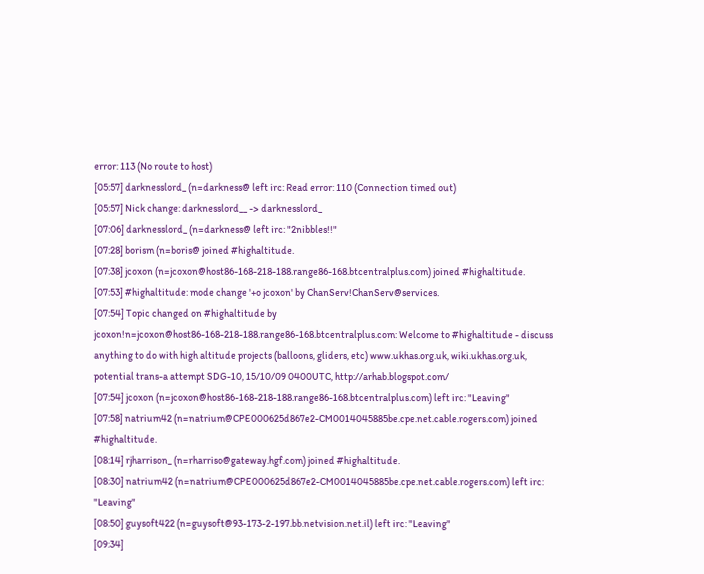error: 113 (No route to host)
[05:57] darknesslord_ (n=darkness@ left irc: Read error: 110 (Connection timed out)
[05:57] Nick change: darknesslord__ -> darknesslord_
[07:06] darknesslord_ (n=darkness@ left irc: "2nibbles!!"
[07:28] borism (n=boris@ joined #highaltitude.
[07:38] jcoxon (n=jcoxon@host86-168-218-188.range86-168.btcentralplus.com) joined #highaltitude.
[07:53] #highaltitude: mode change '+o jcoxon' by ChanServ!ChanServ@services.
[07:54] Topic changed on #highaltitude by jcoxon!n=jcoxon@host86-168-218-188.range86-168.btcentralplus.com: Welcome to #highaltitude - discuss anything to do with high altitude projects (balloons, gliders, etc) www.ukhas.org.uk, wiki.ukhas.org.uk, potential trans-a attempt SDG-10, 15/10/09 0400UTC, http://arhab.blogspot.com/
[07:54] jcoxon (n=jcoxon@host86-168-218-188.range86-168.btcentralplus.com) left irc: "Leaving"
[07:58] natrium42 (n=natrium@CPE000625d867e2-CM0014045885be.cpe.net.cable.rogers.com) joined #highaltitude.
[08:14] rjharrison_ (n=rharriso@gateway.hgf.com) joined #highaltitude.
[08:30] natrium42 (n=natrium@CPE000625d867e2-CM0014045885be.cpe.net.cable.rogers.com) left irc: "Leaving"
[08:50] guysoft422 (n=guysoft@93-173-2-197.bb.netvision.net.il) left irc: "Leaving"
[09:34]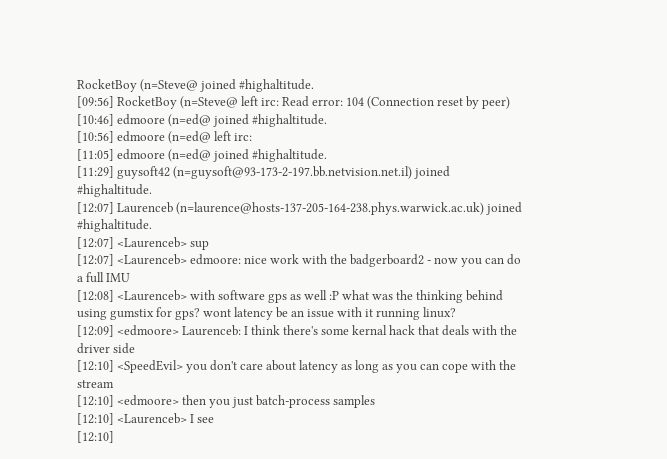RocketBoy (n=Steve@ joined #highaltitude.
[09:56] RocketBoy (n=Steve@ left irc: Read error: 104 (Connection reset by peer)
[10:46] edmoore (n=ed@ joined #highaltitude.
[10:56] edmoore (n=ed@ left irc:
[11:05] edmoore (n=ed@ joined #highaltitude.
[11:29] guysoft42 (n=guysoft@93-173-2-197.bb.netvision.net.il) joined #highaltitude.
[12:07] Laurenceb (n=laurence@hosts-137-205-164-238.phys.warwick.ac.uk) joined #highaltitude.
[12:07] <Laurenceb> sup
[12:07] <Laurenceb> edmoore: nice work with the badgerboard2 - now you can do a full IMU
[12:08] <Laurenceb> with software gps as well :P what was the thinking behind using gumstix for gps? wont latency be an issue with it running linux?
[12:09] <edmoore> Laurenceb: I think there's some kernal hack that deals with the driver side
[12:10] <SpeedEvil> you don't care about latency as long as you can cope with the stream
[12:10] <edmoore> then you just batch-process samples
[12:10] <Laurenceb> I see
[12:10]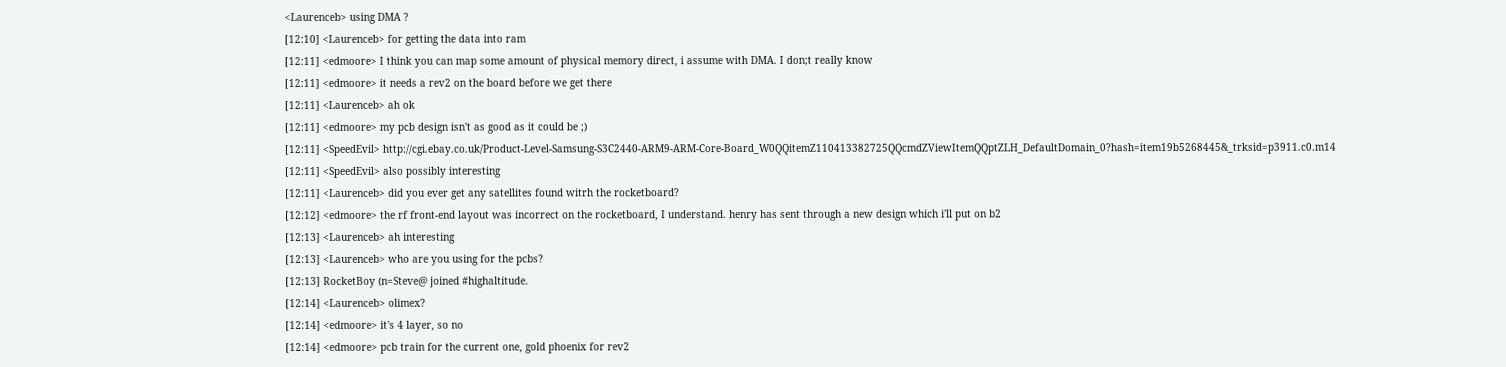<Laurenceb> using DMA ?
[12:10] <Laurenceb> for getting the data into ram
[12:11] <edmoore> I think you can map some amount of physical memory direct, i assume with DMA. I don;t really know
[12:11] <edmoore> it needs a rev2 on the board before we get there
[12:11] <Laurenceb> ah ok
[12:11] <edmoore> my pcb design isn't as good as it could be ;)
[12:11] <SpeedEvil> http://cgi.ebay.co.uk/Product-Level-Samsung-S3C2440-ARM9-ARM-Core-Board_W0QQitemZ110413382725QQcmdZViewItemQQptZLH_DefaultDomain_0?hash=item19b5268445&_trksid=p3911.c0.m14
[12:11] <SpeedEvil> also possibly interesting
[12:11] <Laurenceb> did you ever get any satellites found witrh the rocketboard?
[12:12] <edmoore> the rf front-end layout was incorrect on the rocketboard, I understand. henry has sent through a new design which i'll put on b2
[12:13] <Laurenceb> ah interesting
[12:13] <Laurenceb> who are you using for the pcbs?
[12:13] RocketBoy (n=Steve@ joined #highaltitude.
[12:14] <Laurenceb> olimex?
[12:14] <edmoore> it's 4 layer, so no
[12:14] <edmoore> pcb train for the current one, gold phoenix for rev2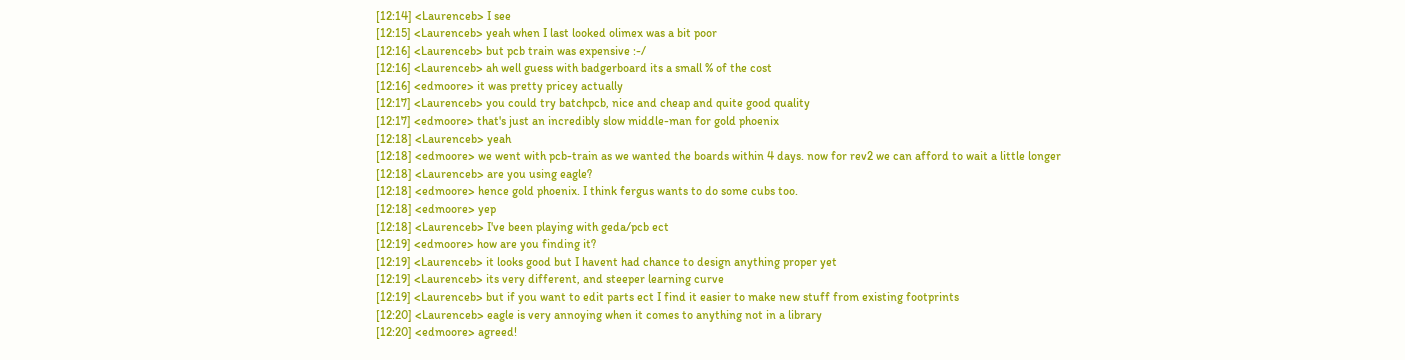[12:14] <Laurenceb> I see
[12:15] <Laurenceb> yeah when I last looked olimex was a bit poor
[12:16] <Laurenceb> but pcb train was expensive :-/
[12:16] <Laurenceb> ah well guess with badgerboard its a small % of the cost
[12:16] <edmoore> it was pretty pricey actually
[12:17] <Laurenceb> you could try batchpcb, nice and cheap and quite good quality
[12:17] <edmoore> that's just an incredibly slow middle-man for gold phoenix
[12:18] <Laurenceb> yeah
[12:18] <edmoore> we went with pcb-train as we wanted the boards within 4 days. now for rev2 we can afford to wait a little longer
[12:18] <Laurenceb> are you using eagle?
[12:18] <edmoore> hence gold phoenix. I think fergus wants to do some cubs too.
[12:18] <edmoore> yep
[12:18] <Laurenceb> I've been playing with geda/pcb ect
[12:19] <edmoore> how are you finding it?
[12:19] <Laurenceb> it looks good but I havent had chance to design anything proper yet
[12:19] <Laurenceb> its very different, and steeper learning curve
[12:19] <Laurenceb> but if you want to edit parts ect I find it easier to make new stuff from existing footprints
[12:20] <Laurenceb> eagle is very annoying when it comes to anything not in a library
[12:20] <edmoore> agreed!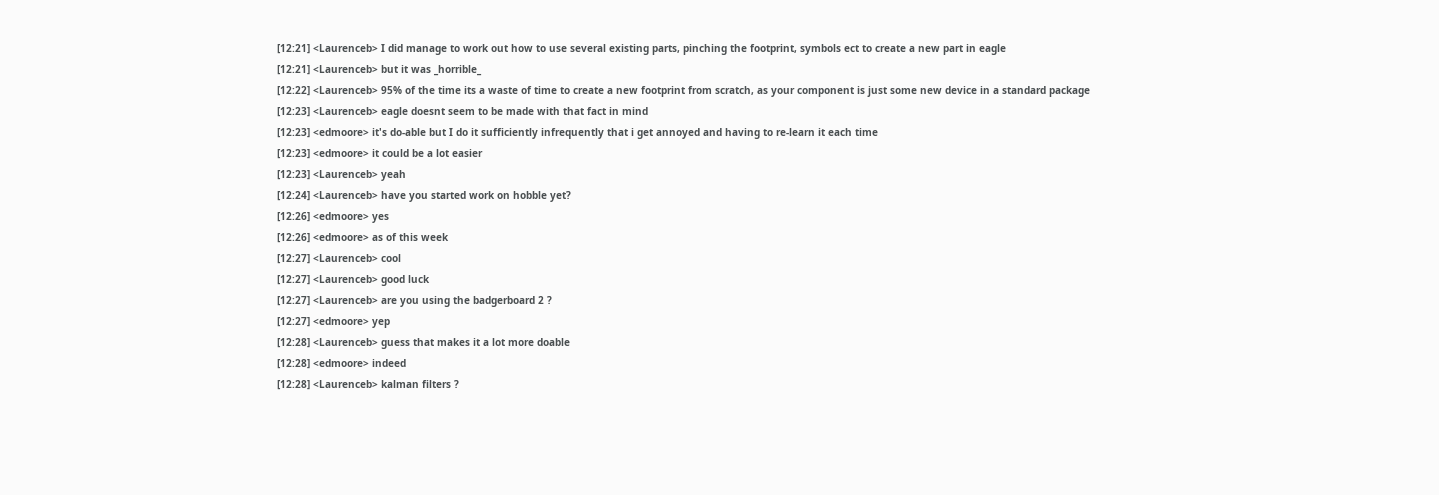[12:21] <Laurenceb> I did manage to work out how to use several existing parts, pinching the footprint, symbols ect to create a new part in eagle
[12:21] <Laurenceb> but it was _horrible_
[12:22] <Laurenceb> 95% of the time its a waste of time to create a new footprint from scratch, as your component is just some new device in a standard package
[12:23] <Laurenceb> eagle doesnt seem to be made with that fact in mind
[12:23] <edmoore> it's do-able but I do it sufficiently infrequently that i get annoyed and having to re-learn it each time
[12:23] <edmoore> it could be a lot easier
[12:23] <Laurenceb> yeah
[12:24] <Laurenceb> have you started work on hobble yet?
[12:26] <edmoore> yes
[12:26] <edmoore> as of this week
[12:27] <Laurenceb> cool
[12:27] <Laurenceb> good luck
[12:27] <Laurenceb> are you using the badgerboard 2 ?
[12:27] <edmoore> yep
[12:28] <Laurenceb> guess that makes it a lot more doable
[12:28] <edmoore> indeed
[12:28] <Laurenceb> kalman filters ?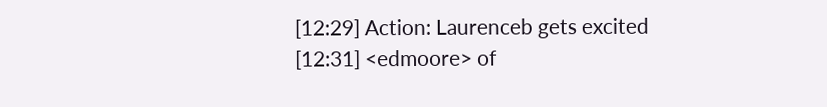[12:29] Action: Laurenceb gets excited
[12:31] <edmoore> of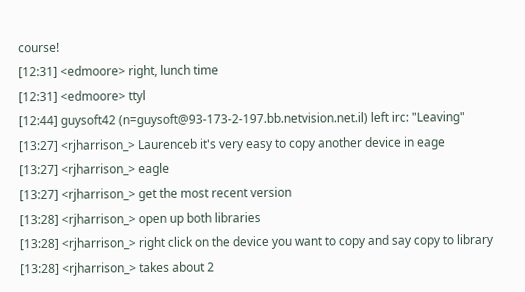course!
[12:31] <edmoore> right, lunch time
[12:31] <edmoore> ttyl
[12:44] guysoft42 (n=guysoft@93-173-2-197.bb.netvision.net.il) left irc: "Leaving"
[13:27] <rjharrison_> Laurenceb it's very easy to copy another device in eage
[13:27] <rjharrison_> eagle
[13:27] <rjharrison_> get the most recent version
[13:28] <rjharrison_> open up both libraries
[13:28] <rjharrison_> right click on the device you want to copy and say copy to library
[13:28] <rjharrison_> takes about 2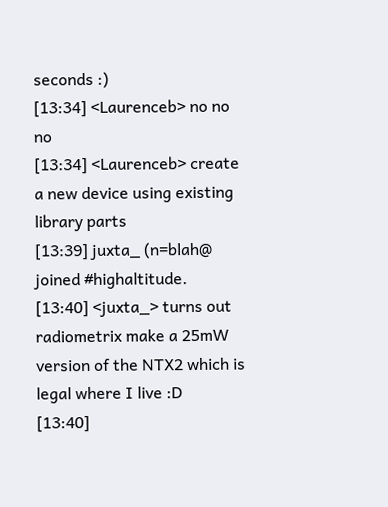seconds :)
[13:34] <Laurenceb> no no no
[13:34] <Laurenceb> create a new device using existing library parts
[13:39] juxta_ (n=blah@ joined #highaltitude.
[13:40] <juxta_> turns out radiometrix make a 25mW version of the NTX2 which is legal where I live :D
[13:40]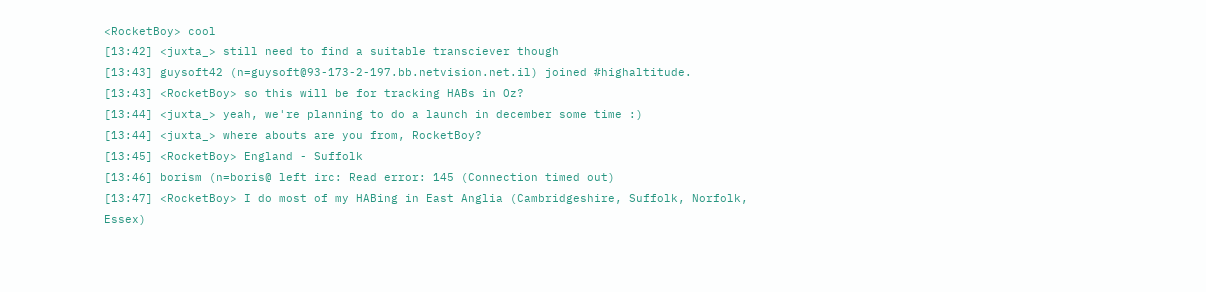<RocketBoy> cool
[13:42] <juxta_> still need to find a suitable transciever though
[13:43] guysoft42 (n=guysoft@93-173-2-197.bb.netvision.net.il) joined #highaltitude.
[13:43] <RocketBoy> so this will be for tracking HABs in Oz?
[13:44] <juxta_> yeah, we're planning to do a launch in december some time :)
[13:44] <juxta_> where abouts are you from, RocketBoy?
[13:45] <RocketBoy> England - Suffolk
[13:46] borism (n=boris@ left irc: Read error: 145 (Connection timed out)
[13:47] <RocketBoy> I do most of my HABing in East Anglia (Cambridgeshire, Suffolk, Norfolk, Essex)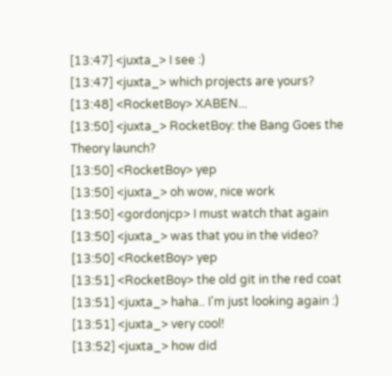[13:47] <juxta_> I see :)
[13:47] <juxta_> which projects are yours?
[13:48] <RocketBoy> XABEN...
[13:50] <juxta_> RocketBoy: the Bang Goes the Theory launch?
[13:50] <RocketBoy> yep
[13:50] <juxta_> oh wow, nice work
[13:50] <gordonjcp> I must watch that again
[13:50] <juxta_> was that you in the video?
[13:50] <RocketBoy> yep
[13:51] <RocketBoy> the old git in the red coat
[13:51] <juxta_> haha.. I'm just looking again :)
[13:51] <juxta_> very cool!
[13:52] <juxta_> how did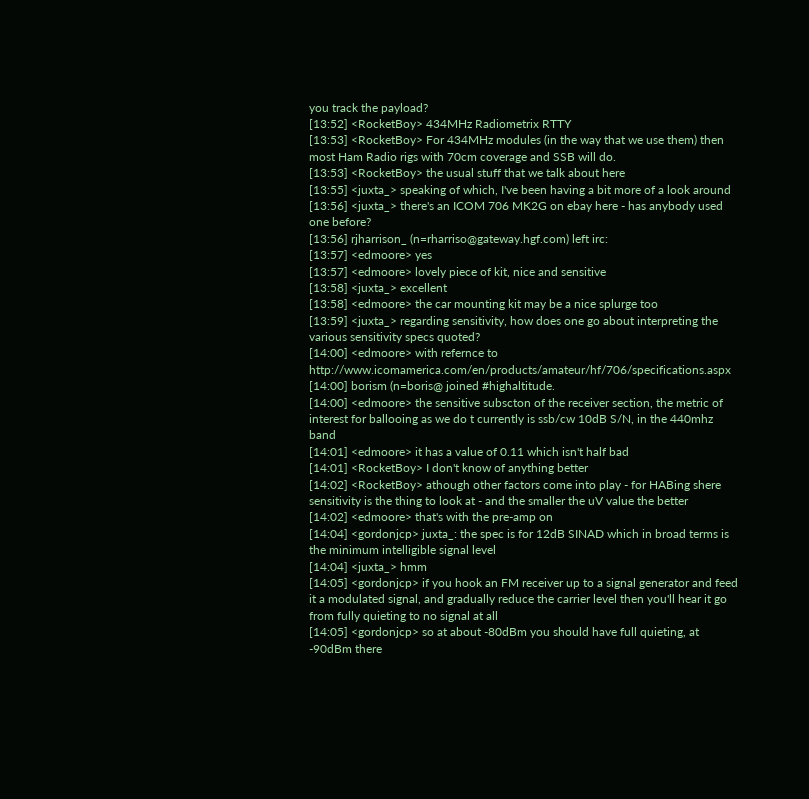you track the payload?
[13:52] <RocketBoy> 434MHz Radiometrix RTTY
[13:53] <RocketBoy> For 434MHz modules (in the way that we use them) then most Ham Radio rigs with 70cm coverage and SSB will do.
[13:53] <RocketBoy> the usual stuff that we talk about here
[13:55] <juxta_> speaking of which, I've been having a bit more of a look around
[13:56] <juxta_> there's an ICOM 706 MK2G on ebay here - has anybody used one before?
[13:56] rjharrison_ (n=rharriso@gateway.hgf.com) left irc:
[13:57] <edmoore> yes
[13:57] <edmoore> lovely piece of kit, nice and sensitive
[13:58] <juxta_> excellent
[13:58] <edmoore> the car mounting kit may be a nice splurge too
[13:59] <juxta_> regarding sensitivity, how does one go about interpreting the various sensitivity specs quoted?
[14:00] <edmoore> with refernce to http://www.icomamerica.com/en/products/amateur/hf/706/specifications.aspx
[14:00] borism (n=boris@ joined #highaltitude.
[14:00] <edmoore> the sensitive subscton of the receiver section, the metric of interest for ballooing as we do t currently is ssb/cw 10dB S/N, in the 440mhz band
[14:01] <edmoore> it has a value of 0.11 which isn't half bad
[14:01] <RocketBoy> I don't know of anything better
[14:02] <RocketBoy> athough other factors come into play - for HABing shere sensitivity is the thing to look at - and the smaller the uV value the better
[14:02] <edmoore> that's with the pre-amp on
[14:04] <gordonjcp> juxta_: the spec is for 12dB SINAD which in broad terms is the minimum intelligible signal level
[14:04] <juxta_> hmm
[14:05] <gordonjcp> if you hook an FM receiver up to a signal generator and feed it a modulated signal, and gradually reduce the carrier level then you'll hear it go from fully quieting to no signal at all
[14:05] <gordonjcp> so at about -80dBm you should have full quieting, at -90dBm there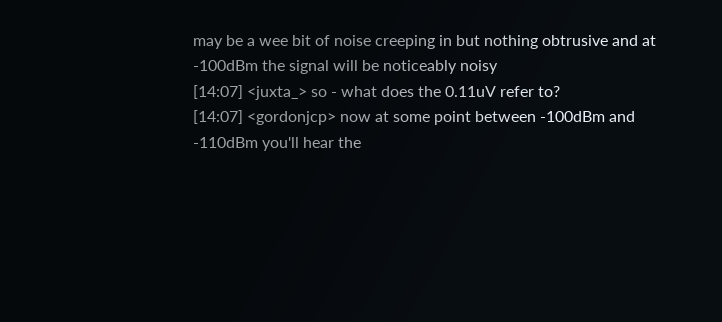may be a wee bit of noise creeping in but nothing obtrusive and at -100dBm the signal will be noticeably noisy
[14:07] <juxta_> so - what does the 0.11uV refer to?
[14:07] <gordonjcp> now at some point between -100dBm and -110dBm you'll hear the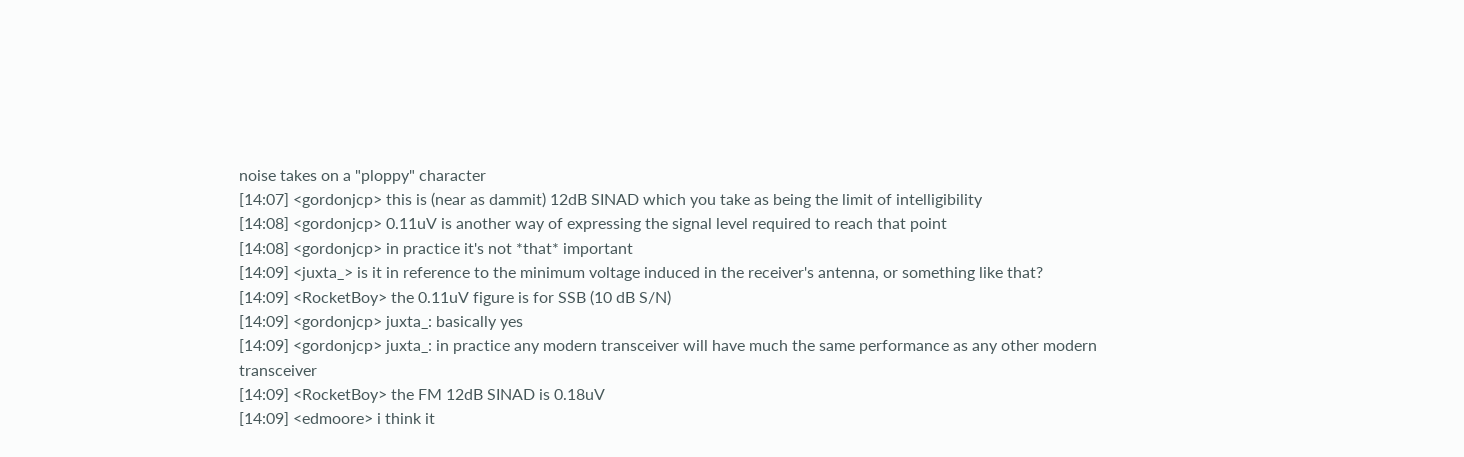noise takes on a "ploppy" character
[14:07] <gordonjcp> this is (near as dammit) 12dB SINAD which you take as being the limit of intelligibility
[14:08] <gordonjcp> 0.11uV is another way of expressing the signal level required to reach that point
[14:08] <gordonjcp> in practice it's not *that* important
[14:09] <juxta_> is it in reference to the minimum voltage induced in the receiver's antenna, or something like that?
[14:09] <RocketBoy> the 0.11uV figure is for SSB (10 dB S/N)
[14:09] <gordonjcp> juxta_: basically yes
[14:09] <gordonjcp> juxta_: in practice any modern transceiver will have much the same performance as any other modern transceiver
[14:09] <RocketBoy> the FM 12dB SINAD is 0.18uV
[14:09] <edmoore> i think it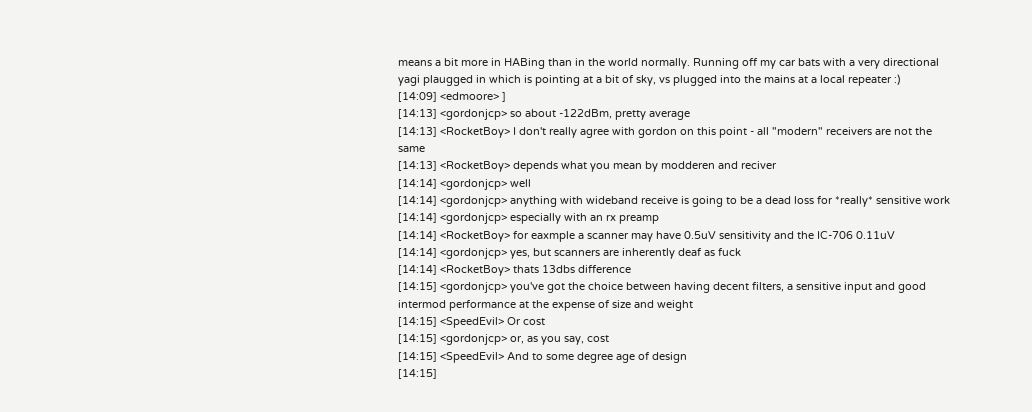means a bit more in HABing than in the world normally. Running off my car bats with a very directional yagi plaugged in which is pointing at a bit of sky, vs plugged into the mains at a local repeater :)
[14:09] <edmoore> ]
[14:13] <gordonjcp> so about -122dBm, pretty average
[14:13] <RocketBoy> I don't really agree with gordon on this point - all "modern" receivers are not the same
[14:13] <RocketBoy> depends what you mean by modderen and reciver
[14:14] <gordonjcp> well
[14:14] <gordonjcp> anything with wideband receive is going to be a dead loss for *really* sensitive work
[14:14] <gordonjcp> especially with an rx preamp
[14:14] <RocketBoy> for eaxmple a scanner may have 0.5uV sensitivity and the IC-706 0.11uV
[14:14] <gordonjcp> yes, but scanners are inherently deaf as fuck
[14:14] <RocketBoy> thats 13dbs difference
[14:15] <gordonjcp> you've got the choice between having decent filters, a sensitive input and good intermod performance at the expense of size and weight
[14:15] <SpeedEvil> Or cost
[14:15] <gordonjcp> or, as you say, cost
[14:15] <SpeedEvil> And to some degree age of design
[14:15]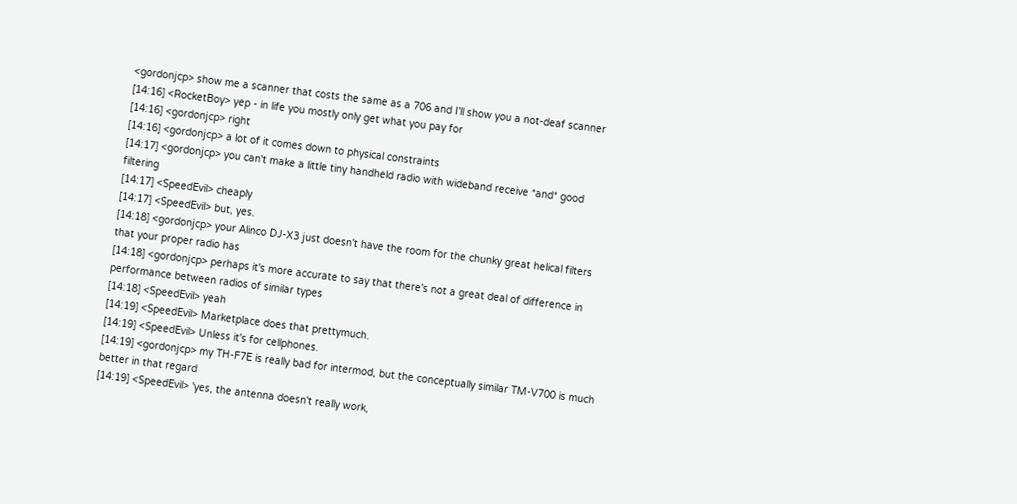<gordonjcp> show me a scanner that costs the same as a 706 and I'll show you a not-deaf scanner
[14:16] <RocketBoy> yep - in life you mostly only get what you pay for
[14:16] <gordonjcp> right
[14:16] <gordonjcp> a lot of it comes down to physical constraints
[14:17] <gordonjcp> you can't make a little tiny handheld radio with wideband receive *and* good filtering
[14:17] <SpeedEvil> cheaply
[14:17] <SpeedEvil> but, yes.
[14:18] <gordonjcp> your Alinco DJ-X3 just doesn't have the room for the chunky great helical filters that your proper radio has
[14:18] <gordonjcp> perhaps it's more accurate to say that there's not a great deal of difference in performance between radios of similar types
[14:18] <SpeedEvil> yeah
[14:19] <SpeedEvil> Marketplace does that prettymuch.
[14:19] <SpeedEvil> Unless it's for cellphones.
[14:19] <gordonjcp> my TH-F7E is really bad for intermod, but the conceptually similar TM-V700 is much better in that regard
[14:19] <SpeedEvil> 'yes, the antenna doesn't really work,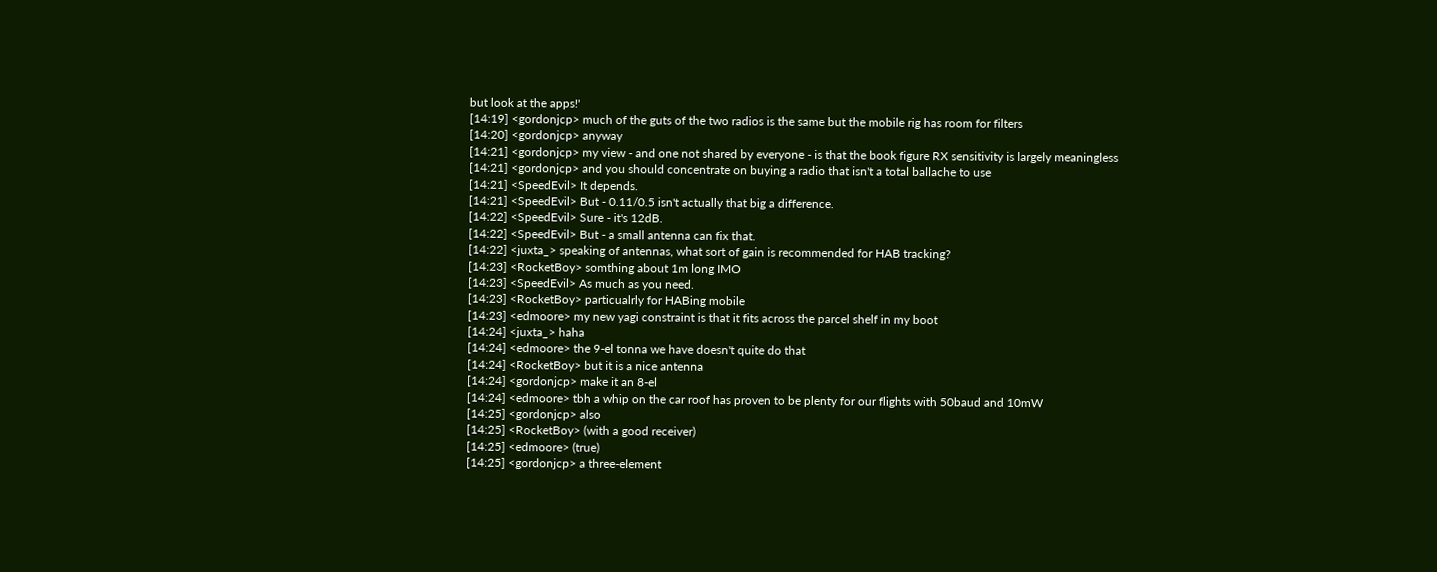but look at the apps!'
[14:19] <gordonjcp> much of the guts of the two radios is the same but the mobile rig has room for filters
[14:20] <gordonjcp> anyway
[14:21] <gordonjcp> my view - and one not shared by everyone - is that the book figure RX sensitivity is largely meaningless
[14:21] <gordonjcp> and you should concentrate on buying a radio that isn't a total ballache to use
[14:21] <SpeedEvil> It depends.
[14:21] <SpeedEvil> But - 0.11/0.5 isn't actually that big a difference.
[14:22] <SpeedEvil> Sure - it's 12dB.
[14:22] <SpeedEvil> But - a small antenna can fix that.
[14:22] <juxta_> speaking of antennas, what sort of gain is recommended for HAB tracking?
[14:23] <RocketBoy> somthing about 1m long IMO
[14:23] <SpeedEvil> As much as you need.
[14:23] <RocketBoy> particualrly for HABing mobile
[14:23] <edmoore> my new yagi constraint is that it fits across the parcel shelf in my boot
[14:24] <juxta_> haha
[14:24] <edmoore> the 9-el tonna we have doesn't quite do that
[14:24] <RocketBoy> but it is a nice antenna
[14:24] <gordonjcp> make it an 8-el
[14:24] <edmoore> tbh a whip on the car roof has proven to be plenty for our flights with 50baud and 10mW
[14:25] <gordonjcp> also
[14:25] <RocketBoy> (with a good receiver)
[14:25] <edmoore> (true)
[14:25] <gordonjcp> a three-element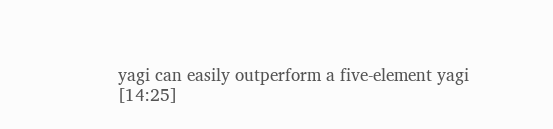yagi can easily outperform a five-element yagi
[14:25]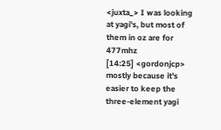<juxta_> I was looking at yagi's, but most of them in oz are for 477mhz
[14:25] <gordonjcp> mostly because it's easier to keep the three-element yagi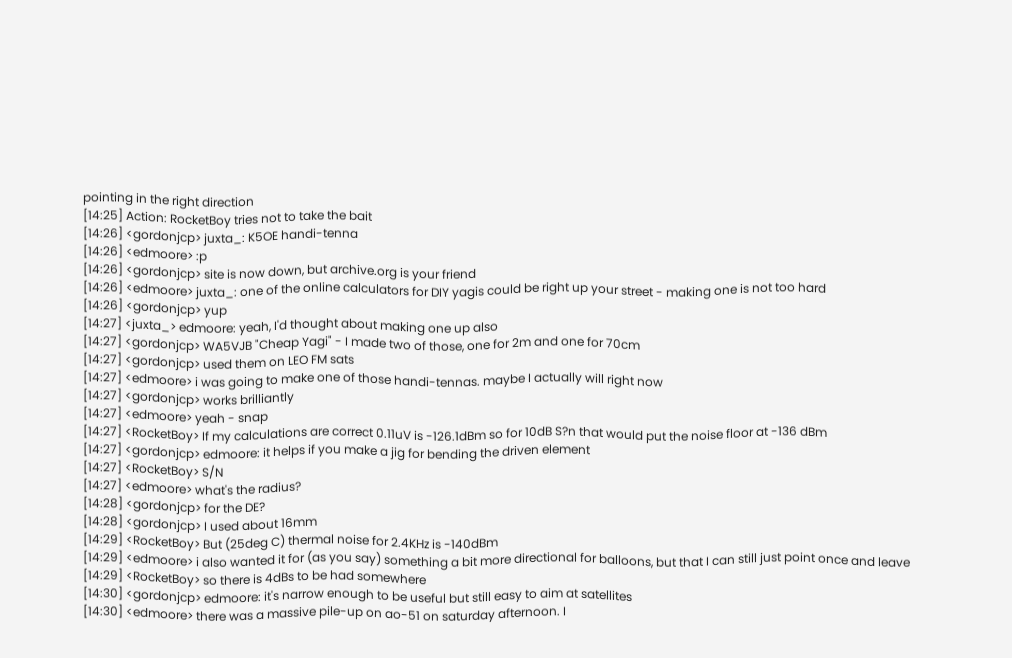pointing in the right direction
[14:25] Action: RocketBoy tries not to take the bait
[14:26] <gordonjcp> juxta_: K5OE handi-tenna
[14:26] <edmoore> :p
[14:26] <gordonjcp> site is now down, but archive.org is your friend
[14:26] <edmoore> juxta_: one of the online calculators for DIY yagis could be right up your street - making one is not too hard
[14:26] <gordonjcp> yup
[14:27] <juxta_> edmoore: yeah, I'd thought about making one up also
[14:27] <gordonjcp> WA5VJB "Cheap Yagi" - I made two of those, one for 2m and one for 70cm
[14:27] <gordonjcp> used them on LEO FM sats
[14:27] <edmoore> i was going to make one of those handi-tennas. maybe I actually will right now
[14:27] <gordonjcp> works brilliantly
[14:27] <edmoore> yeah - snap
[14:27] <RocketBoy> If my calculations are correct 0.11uV is -126.1dBm so for 10dB S?n that would put the noise floor at -136 dBm
[14:27] <gordonjcp> edmoore: it helps if you make a jig for bending the driven element
[14:27] <RocketBoy> S/N
[14:27] <edmoore> what's the radius?
[14:28] <gordonjcp> for the DE?
[14:28] <gordonjcp> I used about 16mm
[14:29] <RocketBoy> But (25deg C) thermal noise for 2.4KHz is -140dBm
[14:29] <edmoore> i also wanted it for (as you say) something a bit more directional for balloons, but that I can still just point once and leave
[14:29] <RocketBoy> so there is 4dBs to be had somewhere
[14:30] <gordonjcp> edmoore: it's narrow enough to be useful but still easy to aim at satellites
[14:30] <edmoore> there was a massive pile-up on ao-51 on saturday afternoon. I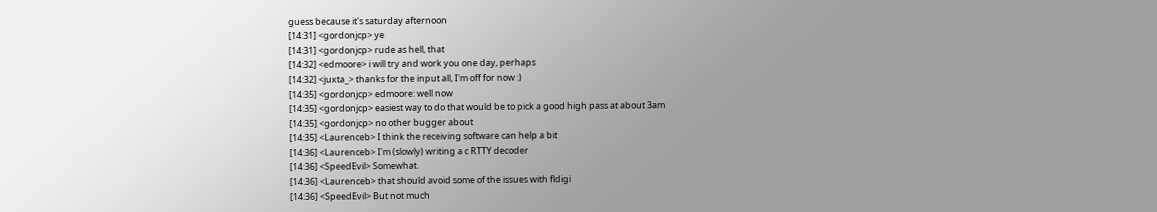guess because it's saturday afternoon
[14:31] <gordonjcp> ye
[14:31] <gordonjcp> rude as hell, that
[14:32] <edmoore> i will try and work you one day, perhaps
[14:32] <juxta_> thanks for the input all, I'm off for now :)
[14:35] <gordonjcp> edmoore: well now
[14:35] <gordonjcp> easiest way to do that would be to pick a good high pass at about 3am
[14:35] <gordonjcp> no other bugger about
[14:35] <Laurenceb> I think the receiving software can help a bit
[14:36] <Laurenceb> I'm (slowly) writing a c RTTY decoder
[14:36] <SpeedEvil> Somewhat.
[14:36] <Laurenceb> that should avoid some of the issues with fldigi
[14:36] <SpeedEvil> But not much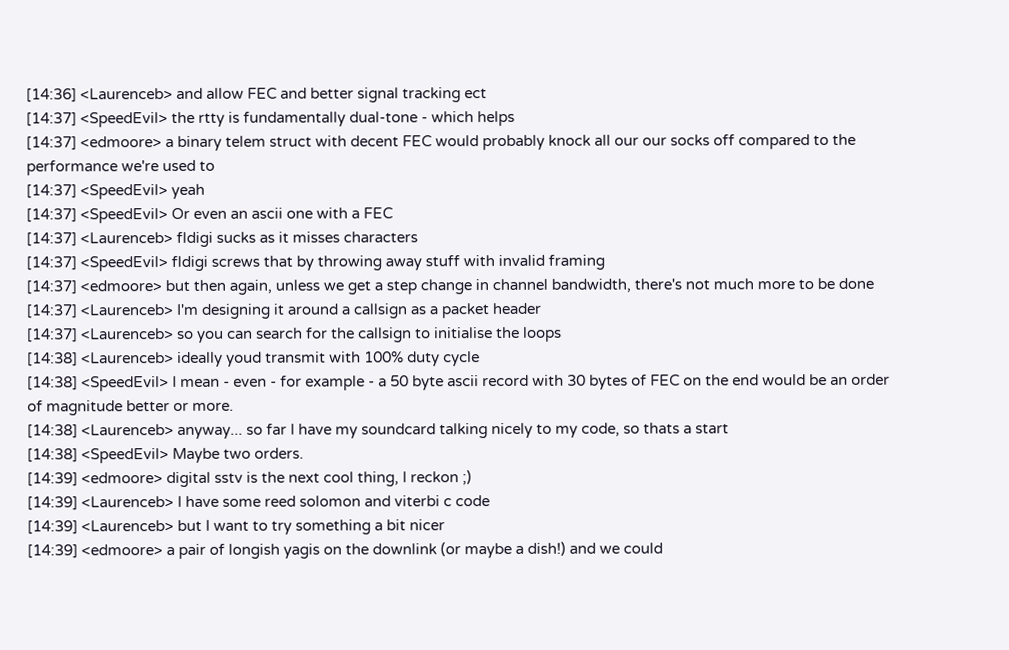[14:36] <Laurenceb> and allow FEC and better signal tracking ect
[14:37] <SpeedEvil> the rtty is fundamentally dual-tone - which helps
[14:37] <edmoore> a binary telem struct with decent FEC would probably knock all our our socks off compared to the performance we're used to
[14:37] <SpeedEvil> yeah
[14:37] <SpeedEvil> Or even an ascii one with a FEC
[14:37] <Laurenceb> fldigi sucks as it misses characters
[14:37] <SpeedEvil> fldigi screws that by throwing away stuff with invalid framing
[14:37] <edmoore> but then again, unless we get a step change in channel bandwidth, there's not much more to be done
[14:37] <Laurenceb> I'm designing it around a callsign as a packet header
[14:37] <Laurenceb> so you can search for the callsign to initialise the loops
[14:38] <Laurenceb> ideally youd transmit with 100% duty cycle
[14:38] <SpeedEvil> I mean - even - for example - a 50 byte ascii record with 30 bytes of FEC on the end would be an order of magnitude better or more.
[14:38] <Laurenceb> anyway... so far I have my soundcard talking nicely to my code, so thats a start
[14:38] <SpeedEvil> Maybe two orders.
[14:39] <edmoore> digital sstv is the next cool thing, I reckon ;)
[14:39] <Laurenceb> I have some reed solomon and viterbi c code
[14:39] <Laurenceb> but I want to try something a bit nicer
[14:39] <edmoore> a pair of longish yagis on the downlink (or maybe a dish!) and we could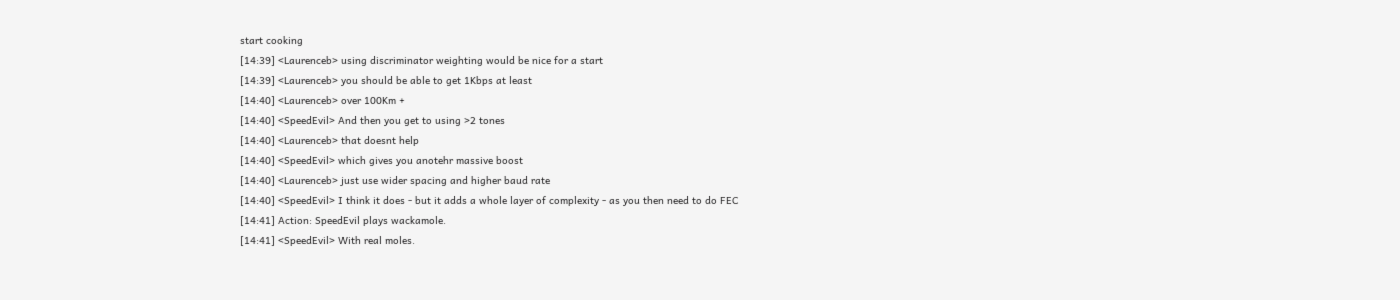start cooking
[14:39] <Laurenceb> using discriminator weighting would be nice for a start
[14:39] <Laurenceb> you should be able to get 1Kbps at least
[14:40] <Laurenceb> over 100Km +
[14:40] <SpeedEvil> And then you get to using >2 tones
[14:40] <Laurenceb> that doesnt help
[14:40] <SpeedEvil> which gives you anotehr massive boost
[14:40] <Laurenceb> just use wider spacing and higher baud rate
[14:40] <SpeedEvil> I think it does - but it adds a whole layer of complexity - as you then need to do FEC
[14:41] Action: SpeedEvil plays wackamole.
[14:41] <SpeedEvil> With real moles.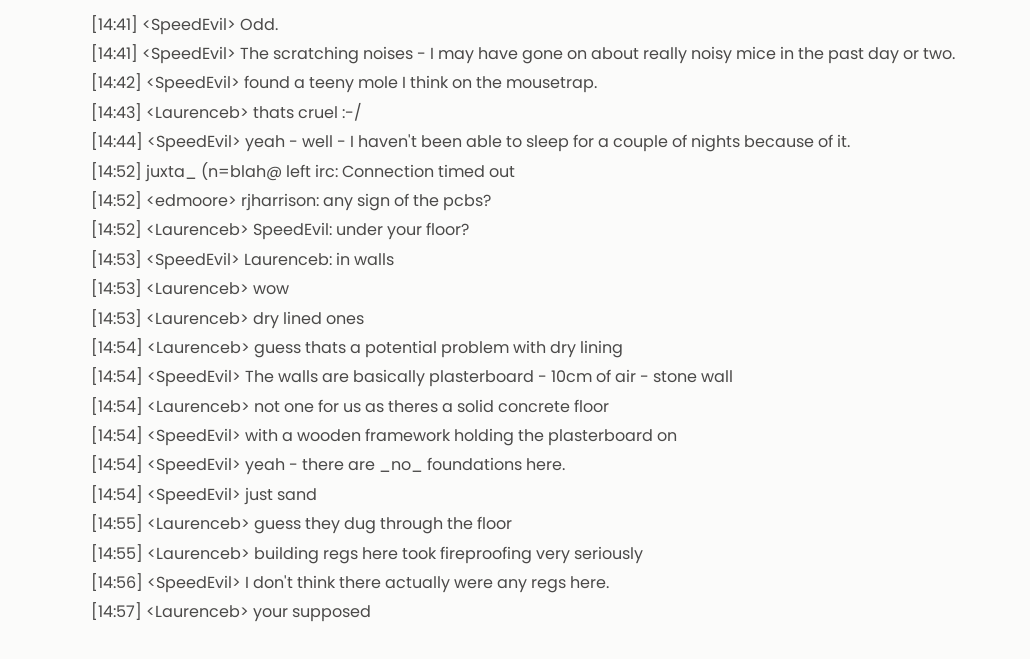[14:41] <SpeedEvil> Odd.
[14:41] <SpeedEvil> The scratching noises - I may have gone on about really noisy mice in the past day or two.
[14:42] <SpeedEvil> found a teeny mole I think on the mousetrap.
[14:43] <Laurenceb> thats cruel :-/
[14:44] <SpeedEvil> yeah - well - I haven't been able to sleep for a couple of nights because of it.
[14:52] juxta_ (n=blah@ left irc: Connection timed out
[14:52] <edmoore> rjharrison: any sign of the pcbs?
[14:52] <Laurenceb> SpeedEvil: under your floor?
[14:53] <SpeedEvil> Laurenceb: in walls
[14:53] <Laurenceb> wow
[14:53] <Laurenceb> dry lined ones
[14:54] <Laurenceb> guess thats a potential problem with dry lining
[14:54] <SpeedEvil> The walls are basically plasterboard - 10cm of air - stone wall
[14:54] <Laurenceb> not one for us as theres a solid concrete floor
[14:54] <SpeedEvil> with a wooden framework holding the plasterboard on
[14:54] <SpeedEvil> yeah - there are _no_ foundations here.
[14:54] <SpeedEvil> just sand
[14:55] <Laurenceb> guess they dug through the floor
[14:55] <Laurenceb> building regs here took fireproofing very seriously
[14:56] <SpeedEvil> I don't think there actually were any regs here.
[14:57] <Laurenceb> your supposed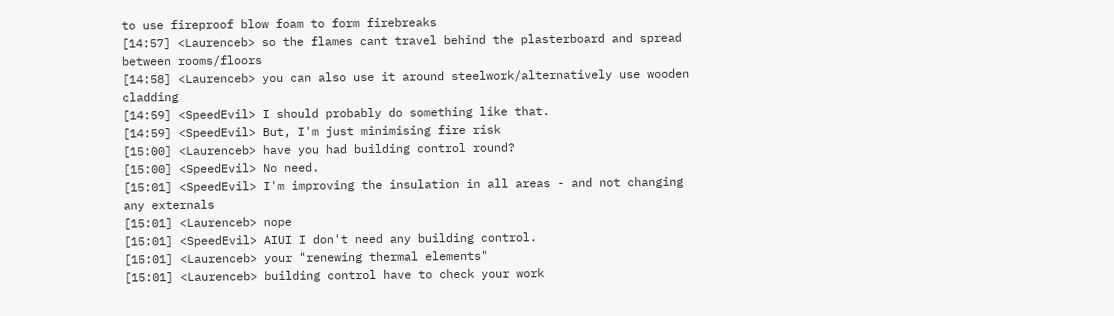to use fireproof blow foam to form firebreaks
[14:57] <Laurenceb> so the flames cant travel behind the plasterboard and spread between rooms/floors
[14:58] <Laurenceb> you can also use it around steelwork/alternatively use wooden cladding
[14:59] <SpeedEvil> I should probably do something like that.
[14:59] <SpeedEvil> But, I'm just minimising fire risk
[15:00] <Laurenceb> have you had building control round?
[15:00] <SpeedEvil> No need.
[15:01] <SpeedEvil> I'm improving the insulation in all areas - and not changing any externals
[15:01] <Laurenceb> nope
[15:01] <SpeedEvil> AIUI I don't need any building control.
[15:01] <Laurenceb> your "renewing thermal elements"
[15:01] <Laurenceb> building control have to check your work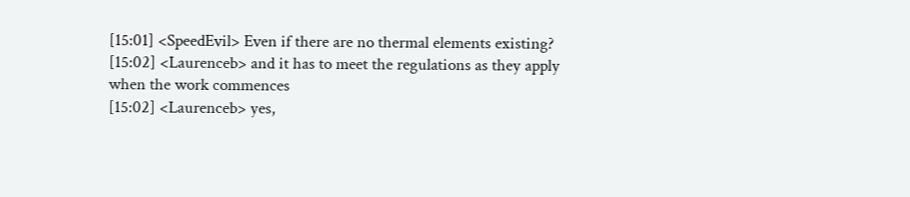[15:01] <SpeedEvil> Even if there are no thermal elements existing?
[15:02] <Laurenceb> and it has to meet the regulations as they apply when the work commences
[15:02] <Laurenceb> yes,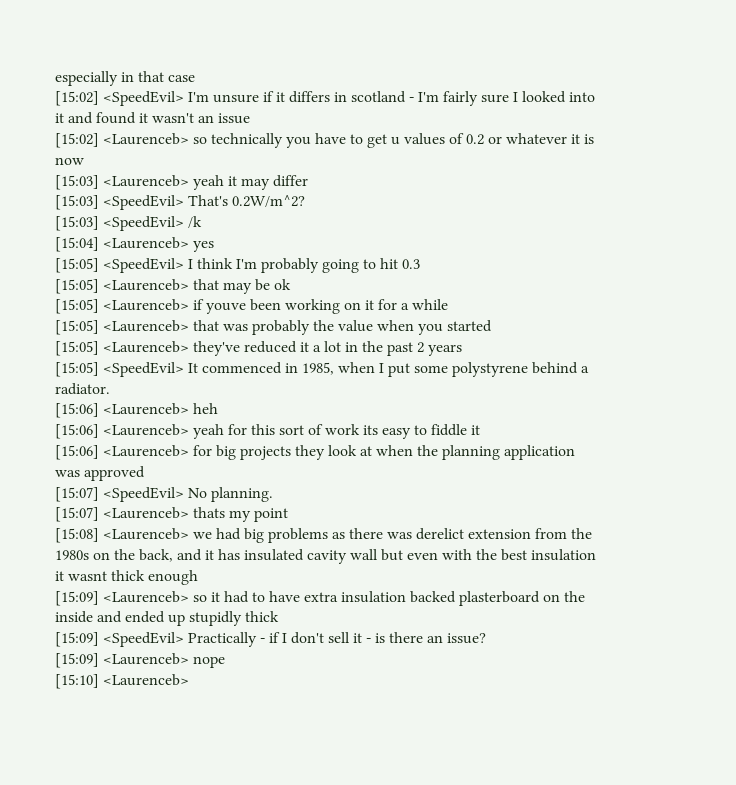especially in that case
[15:02] <SpeedEvil> I'm unsure if it differs in scotland - I'm fairly sure I looked into it and found it wasn't an issue
[15:02] <Laurenceb> so technically you have to get u values of 0.2 or whatever it is now
[15:03] <Laurenceb> yeah it may differ
[15:03] <SpeedEvil> That's 0.2W/m^2?
[15:03] <SpeedEvil> /k
[15:04] <Laurenceb> yes
[15:05] <SpeedEvil> I think I'm probably going to hit 0.3
[15:05] <Laurenceb> that may be ok
[15:05] <Laurenceb> if youve been working on it for a while
[15:05] <Laurenceb> that was probably the value when you started
[15:05] <Laurenceb> they've reduced it a lot in the past 2 years
[15:05] <SpeedEvil> It commenced in 1985, when I put some polystyrene behind a radiator.
[15:06] <Laurenceb> heh
[15:06] <Laurenceb> yeah for this sort of work its easy to fiddle it
[15:06] <Laurenceb> for big projects they look at when the planning application was approved
[15:07] <SpeedEvil> No planning.
[15:07] <Laurenceb> thats my point
[15:08] <Laurenceb> we had big problems as there was derelict extension from the 1980s on the back, and it has insulated cavity wall but even with the best insulation it wasnt thick enough
[15:09] <Laurenceb> so it had to have extra insulation backed plasterboard on the inside and ended up stupidly thick
[15:09] <SpeedEvil> Practically - if I don't sell it - is there an issue?
[15:09] <Laurenceb> nope
[15:10] <Laurenceb>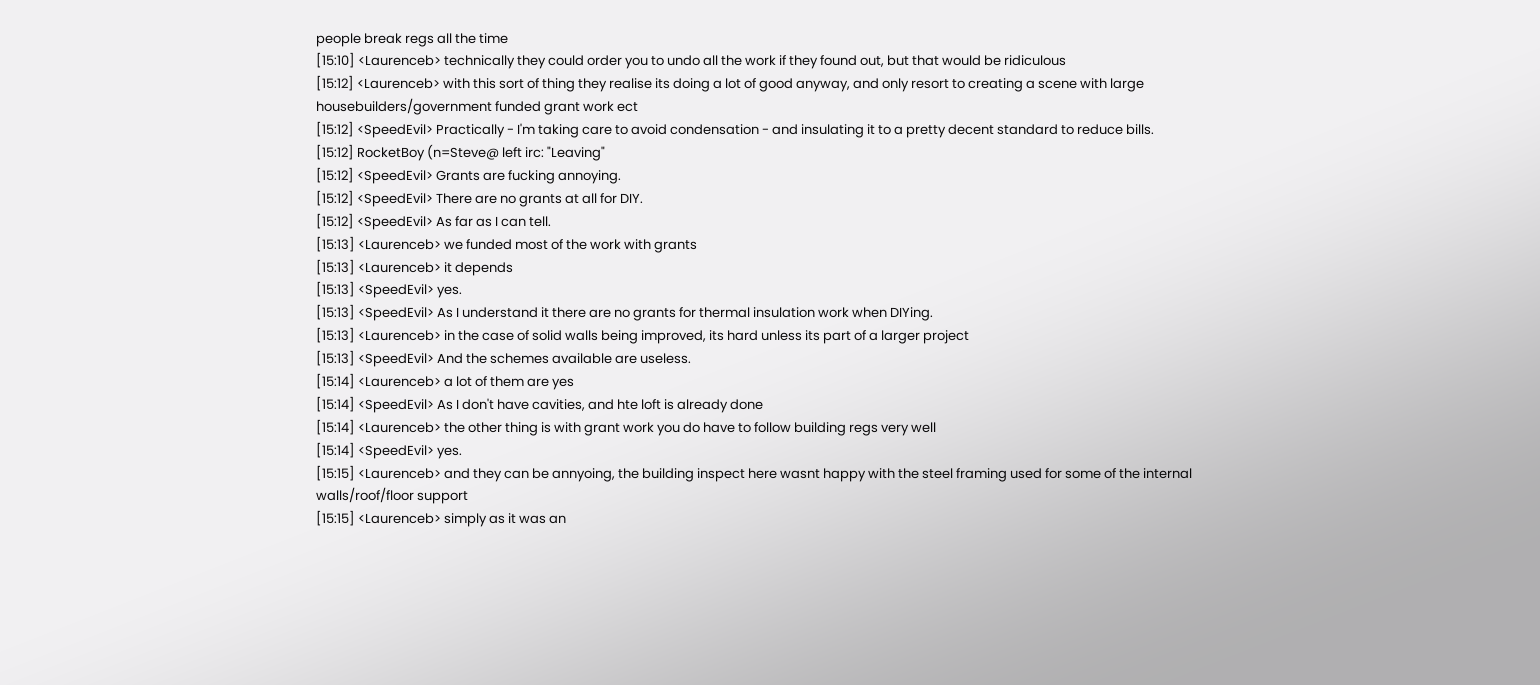people break regs all the time
[15:10] <Laurenceb> technically they could order you to undo all the work if they found out, but that would be ridiculous
[15:12] <Laurenceb> with this sort of thing they realise its doing a lot of good anyway, and only resort to creating a scene with large housebuilders/government funded grant work ect
[15:12] <SpeedEvil> Practically - I'm taking care to avoid condensation - and insulating it to a pretty decent standard to reduce bills.
[15:12] RocketBoy (n=Steve@ left irc: "Leaving"
[15:12] <SpeedEvil> Grants are fucking annoying.
[15:12] <SpeedEvil> There are no grants at all for DIY.
[15:12] <SpeedEvil> As far as I can tell.
[15:13] <Laurenceb> we funded most of the work with grants
[15:13] <Laurenceb> it depends
[15:13] <SpeedEvil> yes.
[15:13] <SpeedEvil> As I understand it there are no grants for thermal insulation work when DIYing.
[15:13] <Laurenceb> in the case of solid walls being improved, its hard unless its part of a larger project
[15:13] <SpeedEvil> And the schemes available are useless.
[15:14] <Laurenceb> a lot of them are yes
[15:14] <SpeedEvil> As I don't have cavities, and hte loft is already done
[15:14] <Laurenceb> the other thing is with grant work you do have to follow building regs very well
[15:14] <SpeedEvil> yes.
[15:15] <Laurenceb> and they can be annyoing, the building inspect here wasnt happy with the steel framing used for some of the internal walls/roof/floor support
[15:15] <Laurenceb> simply as it was an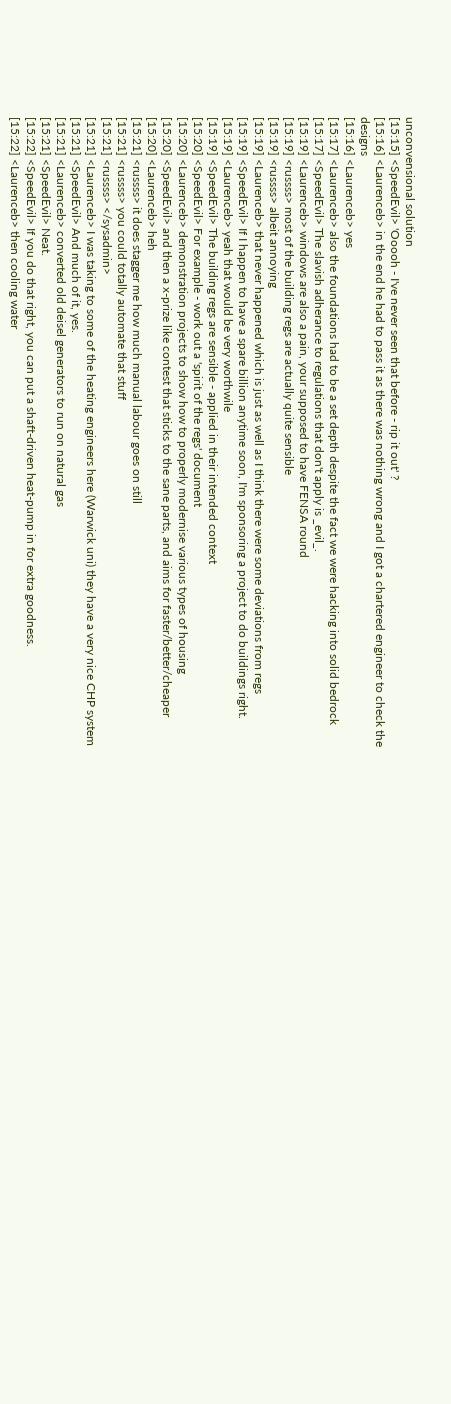unconvensional solution
[15:15] <SpeedEvil> 'Ooooh - I've never seen that before - rip it out' ?
[15:16] <Laurenceb> in the end he had to pass it as there was nothing wrong and I got a chartered engineer to check the designs
[15:16] <Laurenceb> yes
[15:17] <Laurenceb> also the foundations had to be a set depth despite the fact we were hacking into solid bedrock
[15:17] <SpeedEvil> The slavish adherance to regulations that don't apply is _evil_.
[15:19] <Laurenceb> windows are also a pain, your supposed to have FENSA round
[15:19] <russss> most of the building regs are actually quite sensible
[15:19] <russss> albeit annoying
[15:19] <Laurenceb> that never happened which is just as well as I think there were some deviations from regs
[15:19] <SpeedEvil> If I happen to have a spare billion anytime soon, I'm sponsoring a project to do buildings right.
[15:19] <Laurenceb> yeah that would be very worthwile
[15:19] <SpeedEvil> The building regs are sensible - applied in their intended context
[15:20] <SpeedEvil> For example - work out a 'spirit of the regs' document
[15:20] <Laurenceb> demonstration projects to show how to properly modernise various types of housing
[15:20] <SpeedEvil> and then a x-prize like contest that sticks to the sane parts, and aims for faster/better/cheaper
[15:20] <Laurenceb> heh
[15:21] <russss> it does stagger me how much manual labour goes on still
[15:21] <russss> you could totally automate that stuff
[15:21] <russss> </sysadmin>
[15:21] <Laurenceb> I was taking to some of the heating engineers here (Warwick uni) they have a very nice CHP system
[15:21] <SpeedEvil> And much of it, yes.
[15:21] <Laurenceb> converted old deisel generators to run on natural gas
[15:21] <SpeedEvil> Neat.
[15:22] <SpeedEvil> If you do that right, you can put a shaft-driven heat-pump in for extra goodness.
[15:22] <Laurenceb> then cooling water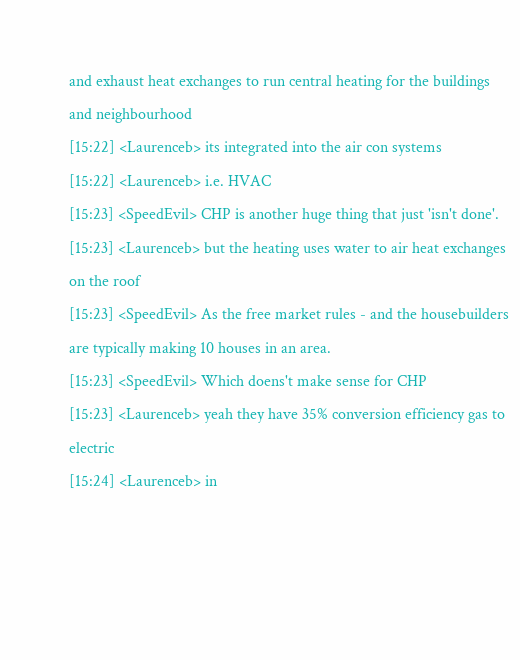and exhaust heat exchanges to run central heating for the buildings and neighbourhood
[15:22] <Laurenceb> its integrated into the air con systems
[15:22] <Laurenceb> i.e. HVAC
[15:23] <SpeedEvil> CHP is another huge thing that just 'isn't done'.
[15:23] <Laurenceb> but the heating uses water to air heat exchanges on the roof
[15:23] <SpeedEvil> As the free market rules - and the housebuilders are typically making 10 houses in an area.
[15:23] <SpeedEvil> Which doens't make sense for CHP
[15:23] <Laurenceb> yeah they have 35% conversion efficiency gas to electric
[15:24] <Laurenceb> in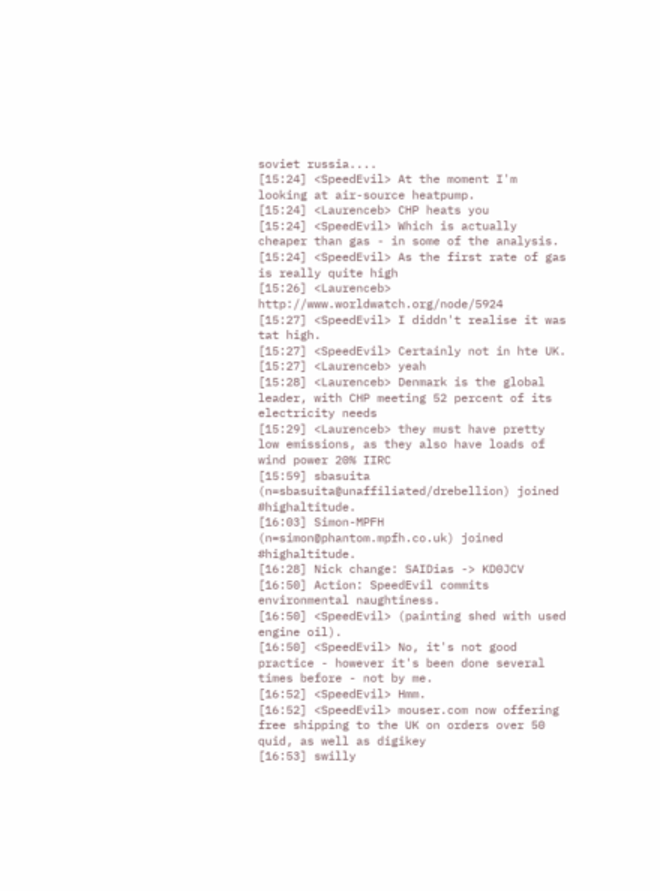soviet russia....
[15:24] <SpeedEvil> At the moment I'm looking at air-source heatpump.
[15:24] <Laurenceb> CHP heats you
[15:24] <SpeedEvil> Which is actually cheaper than gas - in some of the analysis.
[15:24] <SpeedEvil> As the first rate of gas is really quite high
[15:26] <Laurenceb> http://www.worldwatch.org/node/5924
[15:27] <SpeedEvil> I diddn't realise it was tat high.
[15:27] <SpeedEvil> Certainly not in hte UK.
[15:27] <Laurenceb> yeah
[15:28] <Laurenceb> Denmark is the global leader, with CHP meeting 52 percent of its electricity needs
[15:29] <Laurenceb> they must have pretty low emissions, as they also have loads of wind power 20% IIRC
[15:59] sbasuita (n=sbasuita@unaffiliated/drebellion) joined #highaltitude.
[16:03] Simon-MPFH (n=simon@phantom.mpfh.co.uk) joined #highaltitude.
[16:28] Nick change: SAIDias -> KD0JCV
[16:50] Action: SpeedEvil commits environmental naughtiness.
[16:50] <SpeedEvil> (painting shed with used engine oil).
[16:50] <SpeedEvil> No, it's not good practice - however it's been done several times before - not by me.
[16:52] <SpeedEvil> Hmm.
[16:52] <SpeedEvil> mouser.com now offering free shipping to the UK on orders over 50 quid, as well as digikey
[16:53] swilly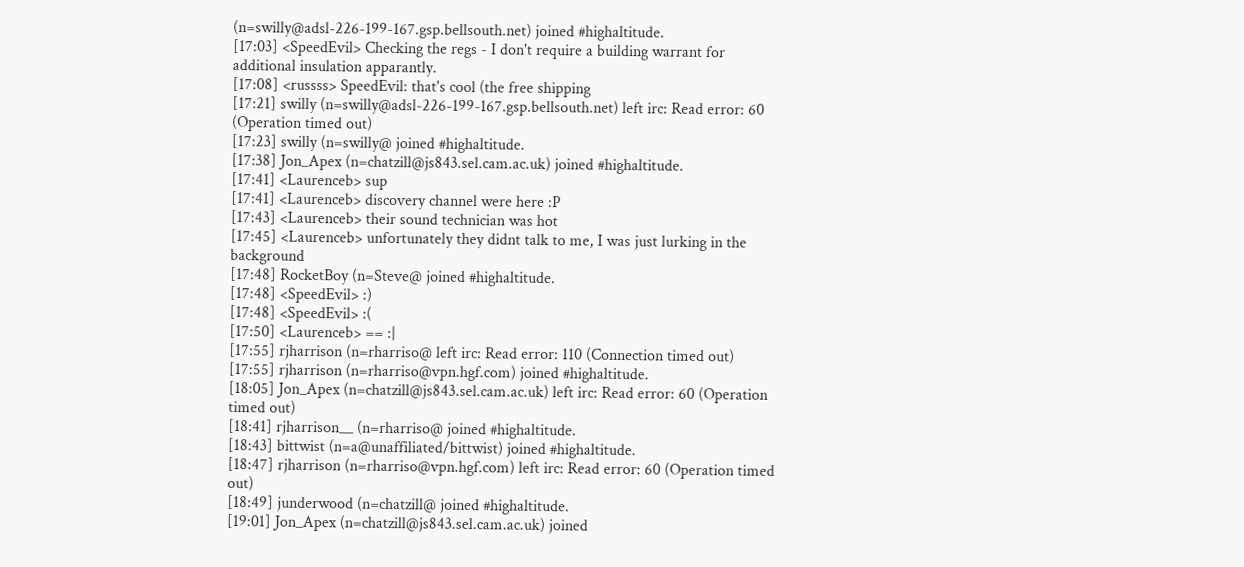(n=swilly@adsl-226-199-167.gsp.bellsouth.net) joined #highaltitude.
[17:03] <SpeedEvil> Checking the regs - I don't require a building warrant for additional insulation apparantly.
[17:08] <russss> SpeedEvil: that's cool (the free shipping
[17:21] swilly (n=swilly@adsl-226-199-167.gsp.bellsouth.net) left irc: Read error: 60 (Operation timed out)
[17:23] swilly (n=swilly@ joined #highaltitude.
[17:38] Jon_Apex (n=chatzill@js843.sel.cam.ac.uk) joined #highaltitude.
[17:41] <Laurenceb> sup
[17:41] <Laurenceb> discovery channel were here :P
[17:43] <Laurenceb> their sound technician was hot
[17:45] <Laurenceb> unfortunately they didnt talk to me, I was just lurking in the background
[17:48] RocketBoy (n=Steve@ joined #highaltitude.
[17:48] <SpeedEvil> :)
[17:48] <SpeedEvil> :(
[17:50] <Laurenceb> == :|
[17:55] rjharrison (n=rharriso@ left irc: Read error: 110 (Connection timed out)
[17:55] rjharrison (n=rharriso@vpn.hgf.com) joined #highaltitude.
[18:05] Jon_Apex (n=chatzill@js843.sel.cam.ac.uk) left irc: Read error: 60 (Operation timed out)
[18:41] rjharrison__ (n=rharriso@ joined #highaltitude.
[18:43] bittwist (n=a@unaffiliated/bittwist) joined #highaltitude.
[18:47] rjharrison (n=rharriso@vpn.hgf.com) left irc: Read error: 60 (Operation timed out)
[18:49] junderwood (n=chatzill@ joined #highaltitude.
[19:01] Jon_Apex (n=chatzill@js843.sel.cam.ac.uk) joined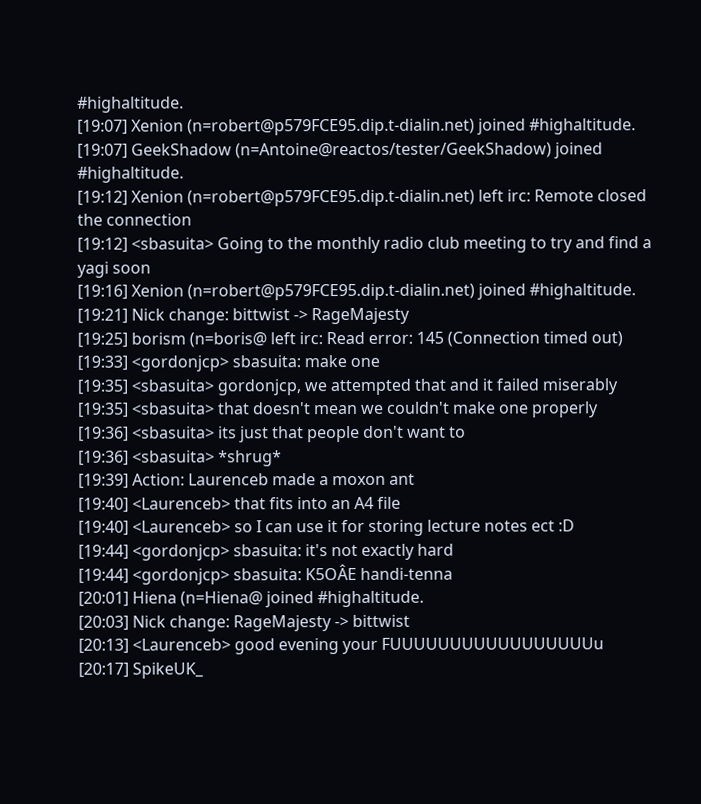#highaltitude.
[19:07] Xenion (n=robert@p579FCE95.dip.t-dialin.net) joined #highaltitude.
[19:07] GeekShadow (n=Antoine@reactos/tester/GeekShadow) joined #highaltitude.
[19:12] Xenion (n=robert@p579FCE95.dip.t-dialin.net) left irc: Remote closed the connection
[19:12] <sbasuita> Going to the monthly radio club meeting to try and find a yagi soon
[19:16] Xenion (n=robert@p579FCE95.dip.t-dialin.net) joined #highaltitude.
[19:21] Nick change: bittwist -> RageMajesty
[19:25] borism (n=boris@ left irc: Read error: 145 (Connection timed out)
[19:33] <gordonjcp> sbasuita: make one
[19:35] <sbasuita> gordonjcp, we attempted that and it failed miserably
[19:35] <sbasuita> that doesn't mean we couldn't make one properly
[19:36] <sbasuita> its just that people don't want to
[19:36] <sbasuita> *shrug*
[19:39] Action: Laurenceb made a moxon ant
[19:40] <Laurenceb> that fits into an A4 file
[19:40] <Laurenceb> so I can use it for storing lecture notes ect :D
[19:44] <gordonjcp> sbasuita: it's not exactly hard
[19:44] <gordonjcp> sbasuita: K5OÂE handi-tenna
[20:01] Hiena (n=Hiena@ joined #highaltitude.
[20:03] Nick change: RageMajesty -> bittwist
[20:13] <Laurenceb> good evening your FUUUUUUUUUUUUUUUUUu
[20:17] SpikeUK_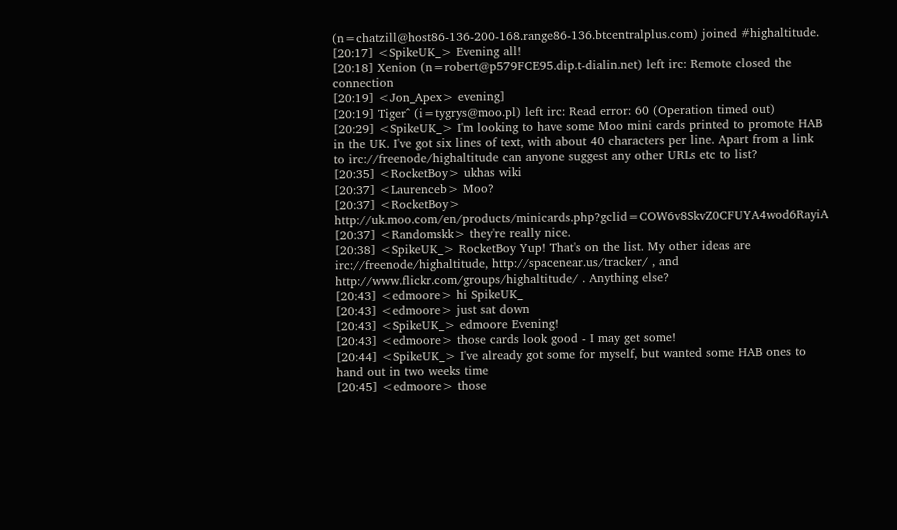(n=chatzill@host86-136-200-168.range86-136.btcentralplus.com) joined #highaltitude.
[20:17] <SpikeUK_> Evening all!
[20:18] Xenion (n=robert@p579FCE95.dip.t-dialin.net) left irc: Remote closed the connection
[20:19] <Jon_Apex> evening]
[20:19] Tiger^ (i=tygrys@moo.pl) left irc: Read error: 60 (Operation timed out)
[20:29] <SpikeUK_> I'm looking to have some Moo mini cards printed to promote HAB in the UK. I've got six lines of text, with about 40 characters per line. Apart from a link to irc://freenode/highaltitude can anyone suggest any other URLs etc to list?
[20:35] <RocketBoy> ukhas wiki
[20:37] <Laurenceb> Moo?
[20:37] <RocketBoy> http://uk.moo.com/en/products/minicards.php?gclid=COW6v8SkvZ0CFUYA4wod6RayiA
[20:37] <Randomskk> they're really nice.
[20:38] <SpikeUK_> RocketBoy Yup! That's on the list. My other ideas are irc://freenode/highaltitude, http://spacenear.us/tracker/ , and http://www.flickr.com/groups/highaltitude/ . Anything else?
[20:43] <edmoore> hi SpikeUK_
[20:43] <edmoore> just sat down
[20:43] <SpikeUK_> edmoore Evening!
[20:43] <edmoore> those cards look good - I may get some!
[20:44] <SpikeUK_> I've already got some for myself, but wanted some HAB ones to hand out in two weeks time
[20:45] <edmoore> those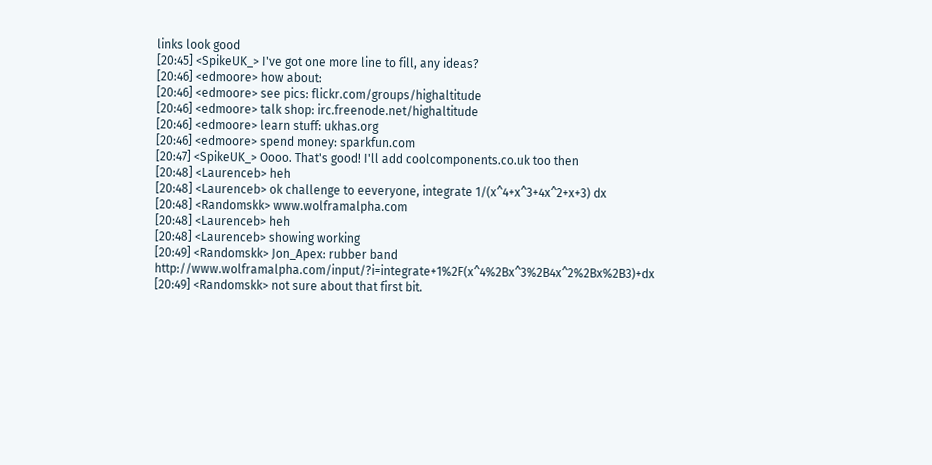links look good
[20:45] <SpikeUK_> I've got one more line to fill, any ideas?
[20:46] <edmoore> how about:
[20:46] <edmoore> see pics: flickr.com/groups/highaltitude
[20:46] <edmoore> talk shop: irc.freenode.net/highaltitude
[20:46] <edmoore> learn stuff: ukhas.org
[20:46] <edmoore> spend money: sparkfun.com
[20:47] <SpikeUK_> Oooo. That's good! I'll add coolcomponents.co.uk too then
[20:48] <Laurenceb> heh
[20:48] <Laurenceb> ok challenge to eeveryone, integrate 1/(x^4+x^3+4x^2+x+3) dx
[20:48] <Randomskk> www.wolframalpha.com
[20:48] <Laurenceb> heh
[20:48] <Laurenceb> showing working
[20:49] <Randomskk> Jon_Apex: rubber band http://www.wolframalpha.com/input/?i=integrate+1%2F(x^4%2Bx^3%2B4x^2%2Bx%2B3)+dx
[20:49] <Randomskk> not sure about that first bit.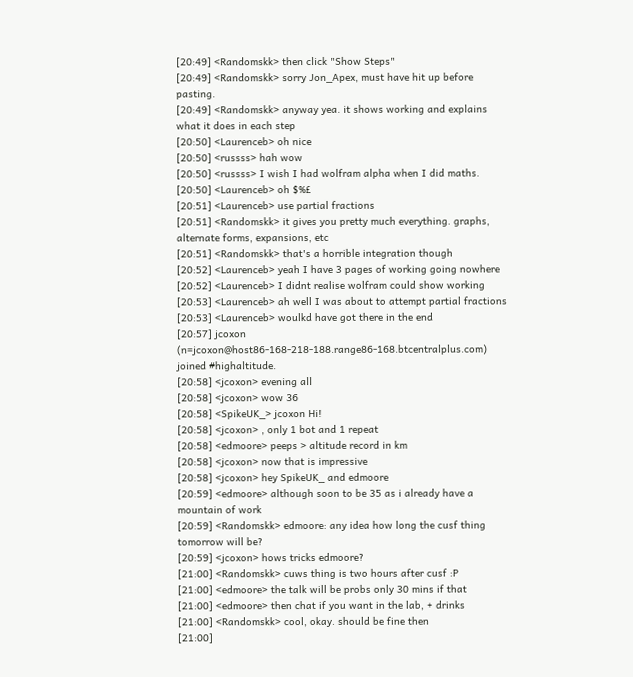[20:49] <Randomskk> then click "Show Steps"
[20:49] <Randomskk> sorry Jon_Apex, must have hit up before pasting.
[20:49] <Randomskk> anyway yea. it shows working and explains what it does in each step
[20:50] <Laurenceb> oh nice
[20:50] <russss> hah wow
[20:50] <russss> I wish I had wolfram alpha when I did maths.
[20:50] <Laurenceb> oh $%£
[20:51] <Laurenceb> use partial fractions
[20:51] <Randomskk> it gives you pretty much everything. graphs, alternate forms, expansions, etc
[20:51] <Randomskk> that's a horrible integration though
[20:52] <Laurenceb> yeah I have 3 pages of working going nowhere
[20:52] <Laurenceb> I didnt realise wolfram could show working
[20:53] <Laurenceb> ah well I was about to attempt partial fractions
[20:53] <Laurenceb> woulkd have got there in the end
[20:57] jcoxon (n=jcoxon@host86-168-218-188.range86-168.btcentralplus.com) joined #highaltitude.
[20:58] <jcoxon> evening all
[20:58] <jcoxon> wow 36
[20:58] <SpikeUK_> jcoxon Hi!
[20:58] <jcoxon> , only 1 bot and 1 repeat
[20:58] <edmoore> peeps > altitude record in km
[20:58] <jcoxon> now that is impressive
[20:58] <jcoxon> hey SpikeUK_ and edmoore
[20:59] <edmoore> although soon to be 35 as i already have a mountain of work
[20:59] <Randomskk> edmoore: any idea how long the cusf thing tomorrow will be?
[20:59] <jcoxon> hows tricks edmoore?
[21:00] <Randomskk> cuws thing is two hours after cusf :P
[21:00] <edmoore> the talk will be probs only 30 mins if that
[21:00] <edmoore> then chat if you want in the lab, + drinks
[21:00] <Randomskk> cool, okay. should be fine then
[21:00]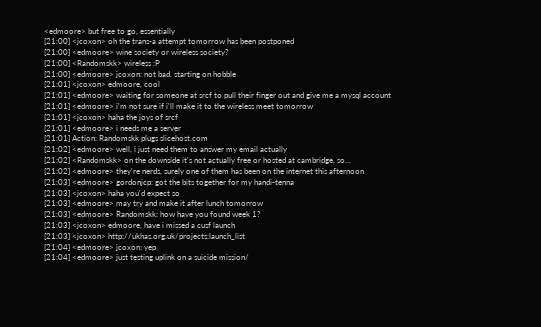<edmoore> but free to go, essentially
[21:00] <jcoxon> oh the trans-a attempt tomorrow has been postponed
[21:00] <edmoore> wine society or wireless society?
[21:00] <Randomskk> wireless :P
[21:00] <edmoore> jcoxon: not bad. starting on hobble
[21:01] <jcoxon> edmoore, cool
[21:01] <edmoore> waiting for someone at srcf to pull their finger out and give me a mysql account
[21:01] <edmoore> i'm not sure if i'll make it to the wireless meet tomorrow
[21:01] <jcoxon> haha the joys of srcf
[21:01] <edmoore> i needs me a server
[21:01] Action: Randomskk plugs slicehost.com
[21:02] <edmoore> well, i just need them to answer my email actually
[21:02] <Randomskk> on the downside it's not actually free or hosted at cambridge, so...
[21:02] <edmoore> they're nerds, surely one of them has been on the internet this afternoon
[21:03] <edmoore> gordonjcp: got the bits together for my handi-tenna
[21:03] <jcoxon> haha you'd expect so
[21:03] <edmoore> may try and make it after lunch tomorrow
[21:03] <edmoore> Randomskk: how have you found week 1?
[21:03] <jcoxon> edmoore, have i missed a cusf launch
[21:03] <jcoxon> http://ukhas.org.uk/projects:launch_list
[21:04] <edmoore> jcoxon: yep
[21:04] <edmoore> just testing uplink on a suicide mission/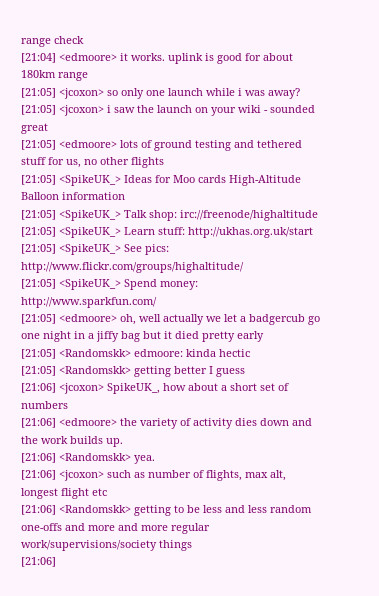range check
[21:04] <edmoore> it works. uplink is good for about 180km range
[21:05] <jcoxon> so only one launch while i was away?
[21:05] <jcoxon> i saw the launch on your wiki - sounded great
[21:05] <edmoore> lots of ground testing and tethered stuff for us, no other flights
[21:05] <SpikeUK_> Ideas for Moo cards High-Altitude Balloon information
[21:05] <SpikeUK_> Talk shop: irc://freenode/highaltitude
[21:05] <SpikeUK_> Learn stuff: http://ukhas.org.uk/start
[21:05] <SpikeUK_> See pics: http://www.flickr.com/groups/highaltitude/
[21:05] <SpikeUK_> Spend money: http://www.sparkfun.com/
[21:05] <edmoore> oh, well actually we let a badgercub go one night in a jiffy bag but it died pretty early
[21:05] <Randomskk> edmoore: kinda hectic
[21:05] <Randomskk> getting better I guess
[21:06] <jcoxon> SpikeUK_, how about a short set of numbers
[21:06] <edmoore> the variety of activity dies down and the work builds up.
[21:06] <Randomskk> yea.
[21:06] <jcoxon> such as number of flights, max alt, longest flight etc
[21:06] <Randomskk> getting to be less and less random one-offs and more and more regular work/supervisions/society things
[21:06]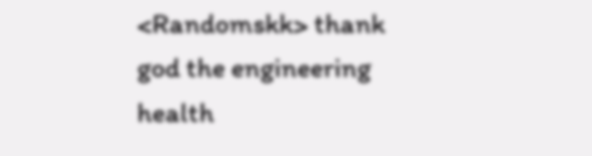<Randomskk> thank god the engineering health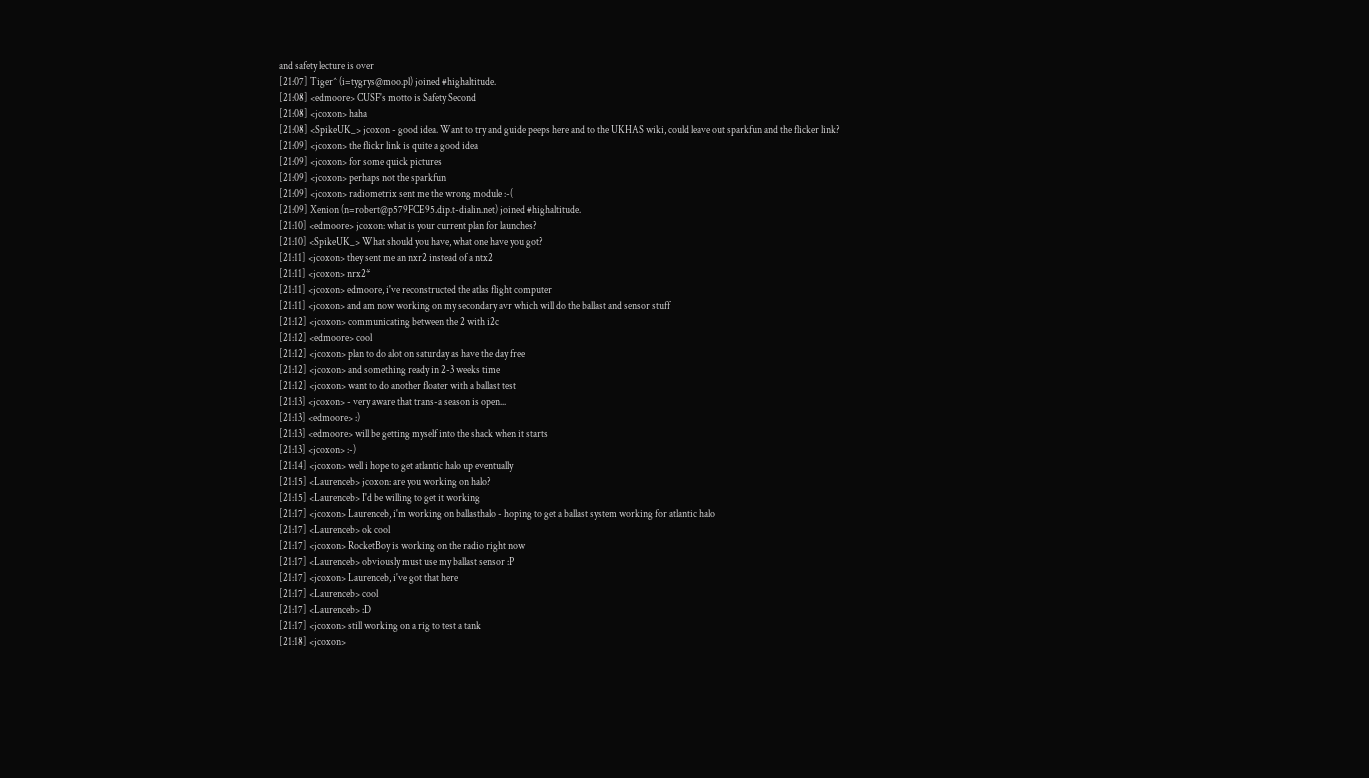and safety lecture is over
[21:07] Tiger^ (i=tygrys@moo.pl) joined #highaltitude.
[21:08] <edmoore> CUSF's motto is Safety Second
[21:08] <jcoxon> haha
[21:08] <SpikeUK_> jcoxon - good idea. Want to try and guide peeps here and to the UKHAS wiki, could leave out sparkfun and the flicker link?
[21:09] <jcoxon> the flickr link is quite a good idea
[21:09] <jcoxon> for some quick pictures
[21:09] <jcoxon> perhaps not the sparkfun
[21:09] <jcoxon> radiometrix sent me the wrong module :-(
[21:09] Xenion (n=robert@p579FCE95.dip.t-dialin.net) joined #highaltitude.
[21:10] <edmoore> jcoxon: what is your current plan for launches?
[21:10] <SpikeUK_> What should you have, what one have you got?
[21:11] <jcoxon> they sent me an nxr2 instead of a ntx2
[21:11] <jcoxon> nrx2*
[21:11] <jcoxon> edmoore, i've reconstructed the atlas flight computer
[21:11] <jcoxon> and am now working on my secondary avr which will do the ballast and sensor stuff
[21:12] <jcoxon> communicating between the 2 with i2c
[21:12] <edmoore> cool
[21:12] <jcoxon> plan to do alot on saturday as have the day free
[21:12] <jcoxon> and something ready in 2-3 weeks time
[21:12] <jcoxon> want to do another floater with a ballast test
[21:13] <jcoxon> - very aware that trans-a season is open...
[21:13] <edmoore> :)
[21:13] <edmoore> will be getting myself into the shack when it starts
[21:13] <jcoxon> :-)
[21:14] <jcoxon> well i hope to get atlantic halo up eventually
[21:15] <Laurenceb> jcoxon: are you working on halo?
[21:15] <Laurenceb> I'd be willing to get it working
[21:17] <jcoxon> Laurenceb, i'm working on ballasthalo - hoping to get a ballast system working for atlantic halo
[21:17] <Laurenceb> ok cool
[21:17] <jcoxon> RocketBoy is working on the radio right now
[21:17] <Laurenceb> obviously must use my ballast sensor :P
[21:17] <jcoxon> Laurenceb, i've got that here
[21:17] <Laurenceb> cool
[21:17] <Laurenceb> :D
[21:17] <jcoxon> still working on a rig to test a tank
[21:18] <jcoxon>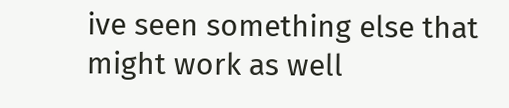ive seen something else that might work as well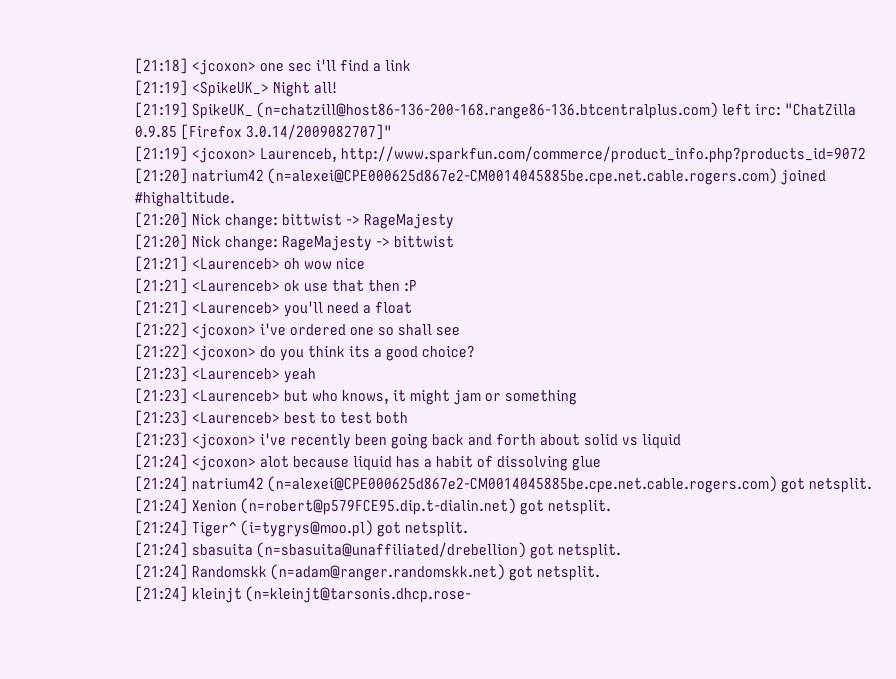[21:18] <jcoxon> one sec i'll find a link
[21:19] <SpikeUK_> Night all!
[21:19] SpikeUK_ (n=chatzill@host86-136-200-168.range86-136.btcentralplus.com) left irc: "ChatZilla 0.9.85 [Firefox 3.0.14/2009082707]"
[21:19] <jcoxon> Laurenceb, http://www.sparkfun.com/commerce/product_info.php?products_id=9072
[21:20] natrium42 (n=alexei@CPE000625d867e2-CM0014045885be.cpe.net.cable.rogers.com) joined #highaltitude.
[21:20] Nick change: bittwist -> RageMajesty
[21:20] Nick change: RageMajesty -> bittwist
[21:21] <Laurenceb> oh wow nice
[21:21] <Laurenceb> ok use that then :P
[21:21] <Laurenceb> you'll need a float
[21:22] <jcoxon> i've ordered one so shall see
[21:22] <jcoxon> do you think its a good choice?
[21:23] <Laurenceb> yeah
[21:23] <Laurenceb> but who knows, it might jam or something
[21:23] <Laurenceb> best to test both
[21:23] <jcoxon> i've recently been going back and forth about solid vs liquid
[21:24] <jcoxon> alot because liquid has a habit of dissolving glue
[21:24] natrium42 (n=alexei@CPE000625d867e2-CM0014045885be.cpe.net.cable.rogers.com) got netsplit.
[21:24] Xenion (n=robert@p579FCE95.dip.t-dialin.net) got netsplit.
[21:24] Tiger^ (i=tygrys@moo.pl) got netsplit.
[21:24] sbasuita (n=sbasuita@unaffiliated/drebellion) got netsplit.
[21:24] Randomskk (n=adam@ranger.randomskk.net) got netsplit.
[21:24] kleinjt (n=kleinjt@tarsonis.dhcp.rose-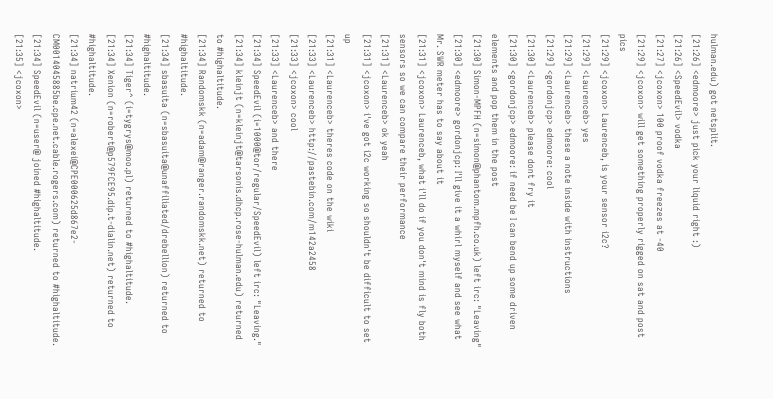hulman.edu) got netsplit.
[21:26] <edmoore> just pick your liquid right :)
[21:26] <SpeedEvil> vodka
[21:27] <jcoxon> 100 proof vodka freezes at -40
[21:29] <jcoxon> will get something properly rigged on sat and post pics
[21:29] <jcoxon> Laurenceb, is your sensor i2c?
[21:29] <Laurenceb> yes
[21:29] <Laurenceb> these a note inside with instructions
[21:29] <gordonjcp> edmoore: cool
[21:30] <Laurenceb> please dont fry it
[21:30] <gordonjcp> edmoore: if need be I can bend up some driven elements and pop them in the post
[21:30] Simon-MPFH (n=simon@phantom.mpfh.co.uk) left irc: "Leaving"
[21:30] <edmoore> gordonjcp: I'll give it a whirl myself and see what Mr. SWR meter has to say about it
[21:31] <jcoxon> Laurenceb, what i'll do if you don't mind is fly both sensors so we can compare their performance
[21:31] <Laurenceb> ok yeah
[21:31] <jcoxon> i've got i2c working so shouldn't be difficult to set up
[21:31] <Laurenceb> theres code on the wiki
[21:33] <Laurenceb> http://pastebin.com/m142a2458
[21:33] <jcoxon> cool
[21:33] <Laurenceb> and there
[21:34] SpeedEvil (i=1000@tor/regular/SpeedEvil) left irc: "Leaving."
[21:34] kleinjt (n=kleinjt@tarsonis.dhcp.rose-hulman.edu) returned to #highaltitude.
[21:34] Randomskk (n=adam@ranger.randomskk.net) returned to #highaltitude.
[21:34] sbasuita (n=sbasuita@unaffiliated/drebellion) returned to #highaltitude.
[21:34] Tiger^ (i=tygrys@moo.pl) returned to #highaltitude.
[21:34] Xenion (n=robert@p579FCE95.dip.t-dialin.net) returned to #highaltitude.
[21:34] natrium42 (n=alexei@CPE000625d867e2-CM0014045885be.cpe.net.cable.rogers.com) returned to #highaltitude.
[21:34] SpeedEvil (n=user@ joined #highaltitude.
[21:35] <jcoxon>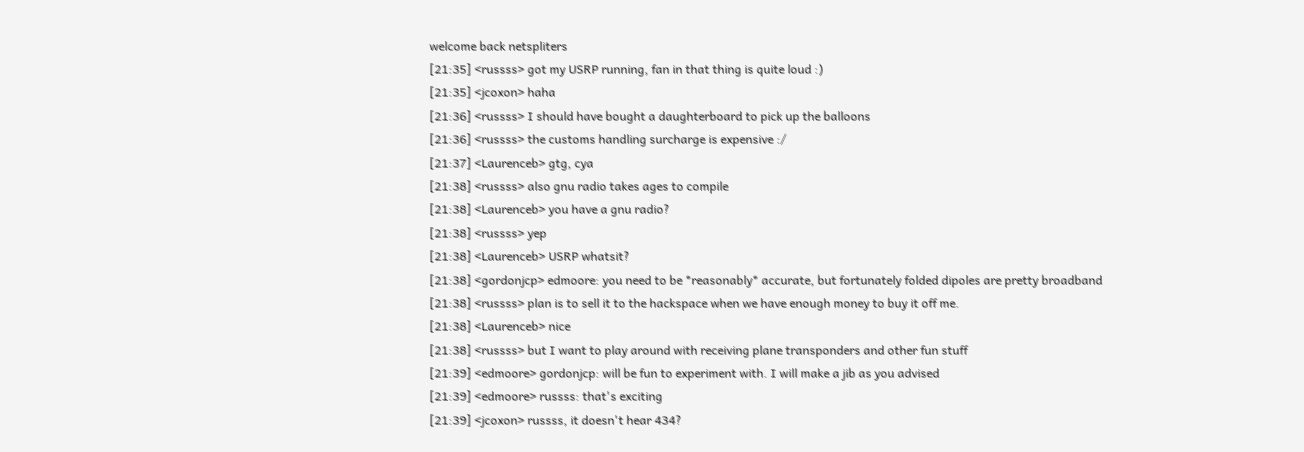welcome back netspliters
[21:35] <russss> got my USRP running, fan in that thing is quite loud :)
[21:35] <jcoxon> haha
[21:36] <russss> I should have bought a daughterboard to pick up the balloons
[21:36] <russss> the customs handling surcharge is expensive :/
[21:37] <Laurenceb> gtg, cya
[21:38] <russss> also gnu radio takes ages to compile
[21:38] <Laurenceb> you have a gnu radio?
[21:38] <russss> yep
[21:38] <Laurenceb> USRP whatsit?
[21:38] <gordonjcp> edmoore: you need to be *reasonably* accurate, but fortunately folded dipoles are pretty broadband
[21:38] <russss> plan is to sell it to the hackspace when we have enough money to buy it off me.
[21:38] <Laurenceb> nice
[21:38] <russss> but I want to play around with receiving plane transponders and other fun stuff
[21:39] <edmoore> gordonjcp: will be fun to experiment with. I will make a jib as you advised
[21:39] <edmoore> russss: that's exciting
[21:39] <jcoxon> russss, it doesn't hear 434?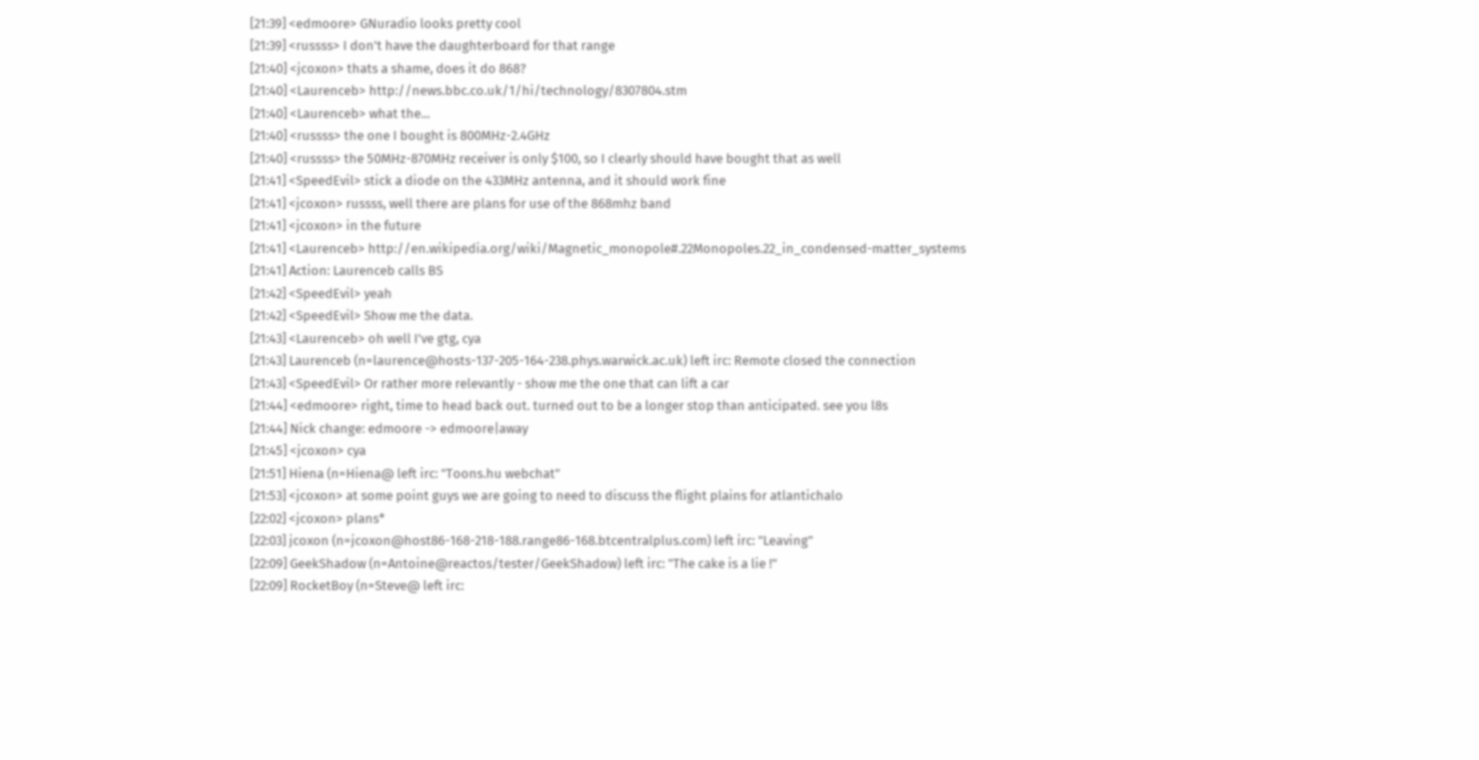[21:39] <edmoore> GNuradio looks pretty cool
[21:39] <russss> I don't have the daughterboard for that range
[21:40] <jcoxon> thats a shame, does it do 868?
[21:40] <Laurenceb> http://news.bbc.co.uk/1/hi/technology/8307804.stm
[21:40] <Laurenceb> what the...
[21:40] <russss> the one I bought is 800MHz-2.4GHz
[21:40] <russss> the 50MHz-870MHz receiver is only $100, so I clearly should have bought that as well
[21:41] <SpeedEvil> stick a diode on the 433MHz antenna, and it should work fine
[21:41] <jcoxon> russss, well there are plans for use of the 868mhz band
[21:41] <jcoxon> in the future
[21:41] <Laurenceb> http://en.wikipedia.org/wiki/Magnetic_monopole#.22Monopoles.22_in_condensed-matter_systems
[21:41] Action: Laurenceb calls BS
[21:42] <SpeedEvil> yeah
[21:42] <SpeedEvil> Show me the data.
[21:43] <Laurenceb> oh well I've gtg, cya
[21:43] Laurenceb (n=laurence@hosts-137-205-164-238.phys.warwick.ac.uk) left irc: Remote closed the connection
[21:43] <SpeedEvil> Or rather more relevantly - show me the one that can lift a car
[21:44] <edmoore> right, time to head back out. turned out to be a longer stop than anticipated. see you l8s
[21:44] Nick change: edmoore -> edmoore|away
[21:45] <jcoxon> cya
[21:51] Hiena (n=Hiena@ left irc: "Toons.hu webchat"
[21:53] <jcoxon> at some point guys we are going to need to discuss the flight plains for atlantichalo
[22:02] <jcoxon> plans*
[22:03] jcoxon (n=jcoxon@host86-168-218-188.range86-168.btcentralplus.com) left irc: "Leaving"
[22:09] GeekShadow (n=Antoine@reactos/tester/GeekShadow) left irc: "The cake is a lie !"
[22:09] RocketBoy (n=Steve@ left irc: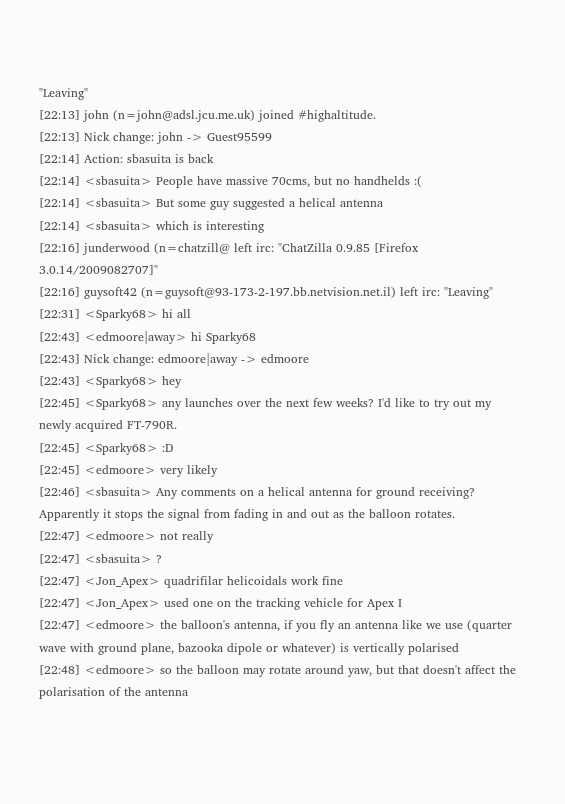"Leaving"
[22:13] john (n=john@adsl.jcu.me.uk) joined #highaltitude.
[22:13] Nick change: john -> Guest95599
[22:14] Action: sbasuita is back
[22:14] <sbasuita> People have massive 70cms, but no handhelds :(
[22:14] <sbasuita> But some guy suggested a helical antenna
[22:14] <sbasuita> which is interesting
[22:16] junderwood (n=chatzill@ left irc: "ChatZilla 0.9.85 [Firefox 3.0.14/2009082707]"
[22:16] guysoft42 (n=guysoft@93-173-2-197.bb.netvision.net.il) left irc: "Leaving"
[22:31] <Sparky68> hi all
[22:43] <edmoore|away> hi Sparky68
[22:43] Nick change: edmoore|away -> edmoore
[22:43] <Sparky68> hey
[22:45] <Sparky68> any launches over the next few weeks? I'd like to try out my newly acquired FT-790R.
[22:45] <Sparky68> :D
[22:45] <edmoore> very likely
[22:46] <sbasuita> Any comments on a helical antenna for ground receiving? Apparently it stops the signal from fading in and out as the balloon rotates.
[22:47] <edmoore> not really
[22:47] <sbasuita> ?
[22:47] <Jon_Apex> quadrifilar helicoidals work fine
[22:47] <Jon_Apex> used one on the tracking vehicle for Apex I
[22:47] <edmoore> the balloon's antenna, if you fly an antenna like we use (quarter wave with ground plane, bazooka dipole or whatever) is vertically polarised
[22:48] <edmoore> so the balloon may rotate around yaw, but that doesn't affect the polarisation of the antenna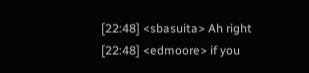[22:48] <sbasuita> Ah right
[22:48] <edmoore> if you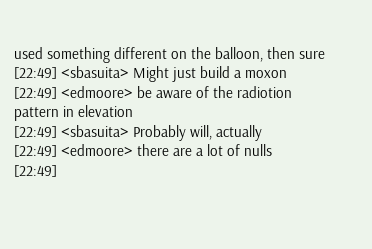used something different on the balloon, then sure
[22:49] <sbasuita> Might just build a moxon
[22:49] <edmoore> be aware of the radiotion pattern in elevation
[22:49] <sbasuita> Probably will, actually
[22:49] <edmoore> there are a lot of nulls
[22:49]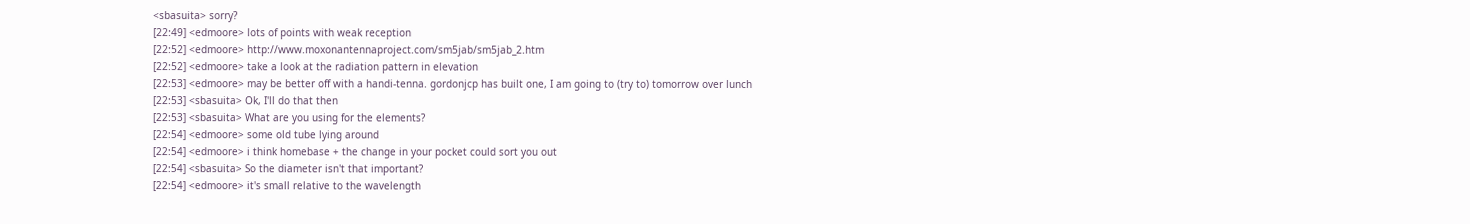<sbasuita> sorry?
[22:49] <edmoore> lots of points with weak reception
[22:52] <edmoore> http://www.moxonantennaproject.com/sm5jab/sm5jab_2.htm
[22:52] <edmoore> take a look at the radiation pattern in elevation
[22:53] <edmoore> may be better off with a handi-tenna. gordonjcp has built one, I am going to (try to) tomorrow over lunch
[22:53] <sbasuita> Ok, I'll do that then
[22:53] <sbasuita> What are you using for the elements?
[22:54] <edmoore> some old tube lying around
[22:54] <edmoore> i think homebase + the change in your pocket could sort you out
[22:54] <sbasuita> So the diameter isn't that important?
[22:54] <edmoore> it's small relative to the wavelength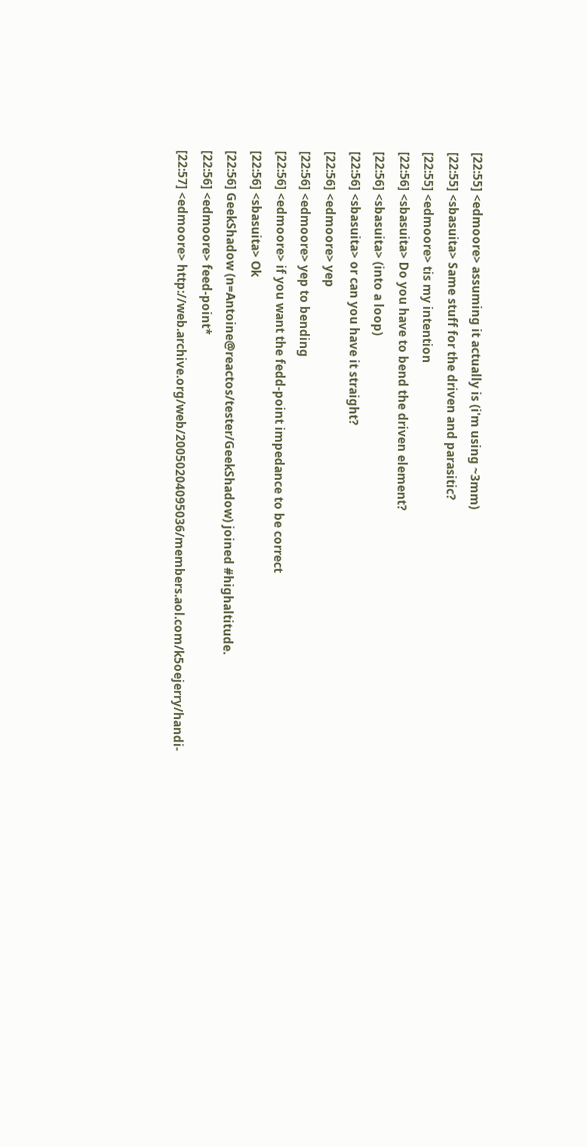[22:55] <edmoore> assuming it actually is (i'm using ~3mm)
[22:55] <sbasuita> Same stuff for the driven and parasitic?
[22:55] <edmoore> tis my intention
[22:56] <sbasuita> Do you have to bend the driven element?
[22:56] <sbasuita> (into a loop)
[22:56] <sbasuita> or can you have it straight?
[22:56] <edmoore> yep
[22:56] <edmoore> yep to bending
[22:56] <edmoore> if you want the fedd-point impedance to be correct
[22:56] <sbasuita> Ok
[22:56] GeekShadow (n=Antoine@reactos/tester/GeekShadow) joined #highaltitude.
[22:56] <edmoore> feed-point*
[22:57] <edmoore> http://web.archive.org/web/20050204095036/members.aol.com/k5oejerry/handi-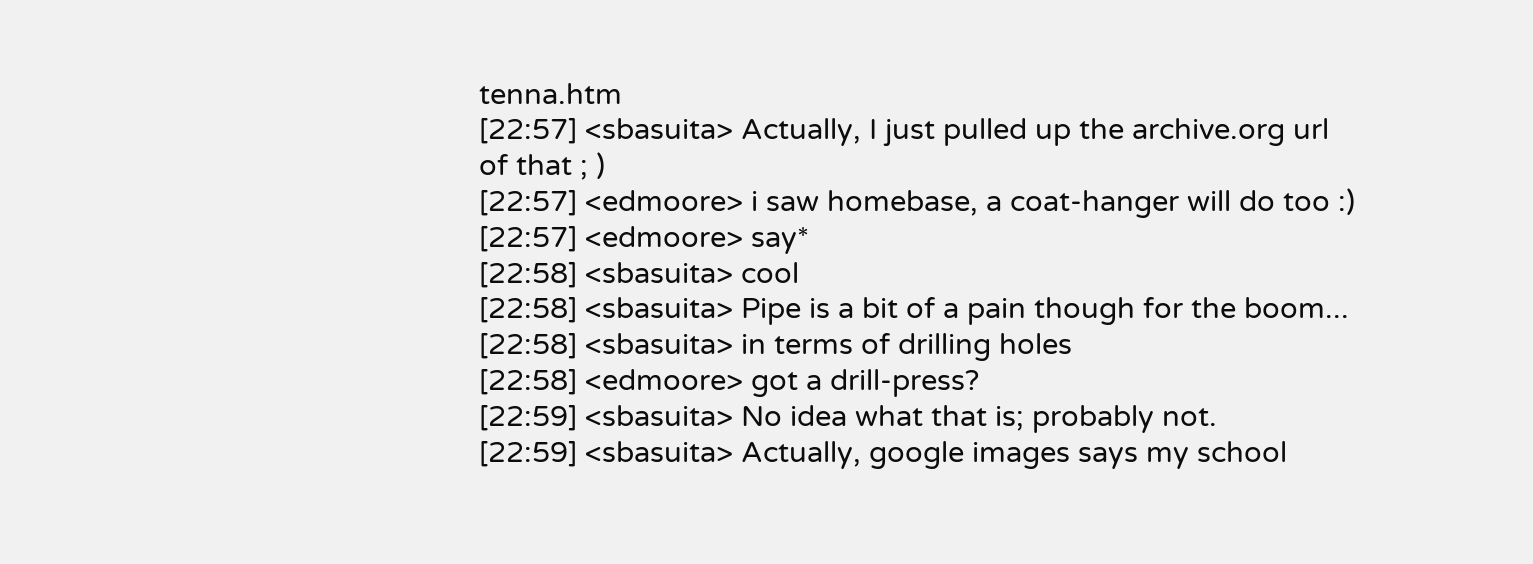tenna.htm
[22:57] <sbasuita> Actually, I just pulled up the archive.org url of that ; )
[22:57] <edmoore> i saw homebase, a coat-hanger will do too :)
[22:57] <edmoore> say*
[22:58] <sbasuita> cool
[22:58] <sbasuita> Pipe is a bit of a pain though for the boom...
[22:58] <sbasuita> in terms of drilling holes
[22:58] <edmoore> got a drill-press?
[22:59] <sbasuita> No idea what that is; probably not.
[22:59] <sbasuita> Actually, google images says my school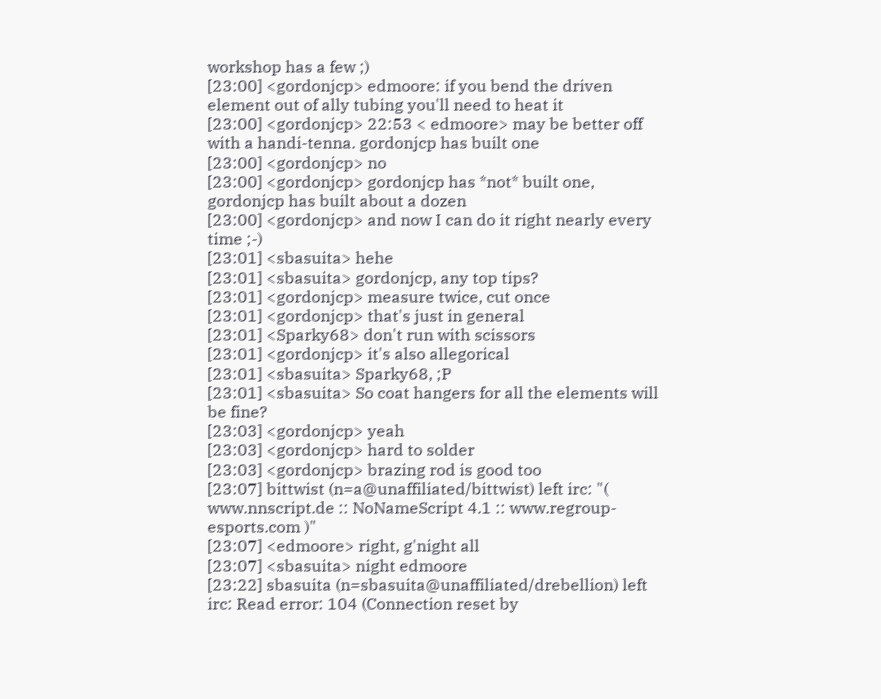workshop has a few ;)
[23:00] <gordonjcp> edmoore: if you bend the driven element out of ally tubing you'll need to heat it
[23:00] <gordonjcp> 22:53 < edmoore> may be better off with a handi-tenna. gordonjcp has built one
[23:00] <gordonjcp> no
[23:00] <gordonjcp> gordonjcp has *not* built one, gordonjcp has built about a dozen
[23:00] <gordonjcp> and now I can do it right nearly every time ;-)
[23:01] <sbasuita> hehe
[23:01] <sbasuita> gordonjcp, any top tips?
[23:01] <gordonjcp> measure twice, cut once
[23:01] <gordonjcp> that's just in general
[23:01] <Sparky68> don't run with scissors
[23:01] <gordonjcp> it's also allegorical
[23:01] <sbasuita> Sparky68, ;P
[23:01] <sbasuita> So coat hangers for all the elements will be fine?
[23:03] <gordonjcp> yeah
[23:03] <gordonjcp> hard to solder
[23:03] <gordonjcp> brazing rod is good too
[23:07] bittwist (n=a@unaffiliated/bittwist) left irc: "( www.nnscript.de :: NoNameScript 4.1 :: www.regroup-esports.com )"
[23:07] <edmoore> right, g'night all
[23:07] <sbasuita> night edmoore
[23:22] sbasuita (n=sbasuita@unaffiliated/drebellion) left irc: Read error: 104 (Connection reset by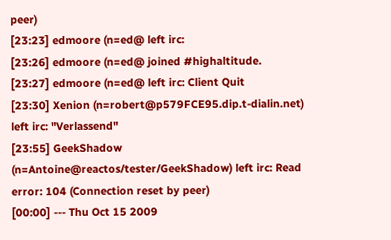peer)
[23:23] edmoore (n=ed@ left irc:
[23:26] edmoore (n=ed@ joined #highaltitude.
[23:27] edmoore (n=ed@ left irc: Client Quit
[23:30] Xenion (n=robert@p579FCE95.dip.t-dialin.net) left irc: "Verlassend"
[23:55] GeekShadow (n=Antoine@reactos/tester/GeekShadow) left irc: Read error: 104 (Connection reset by peer)
[00:00] --- Thu Oct 15 2009